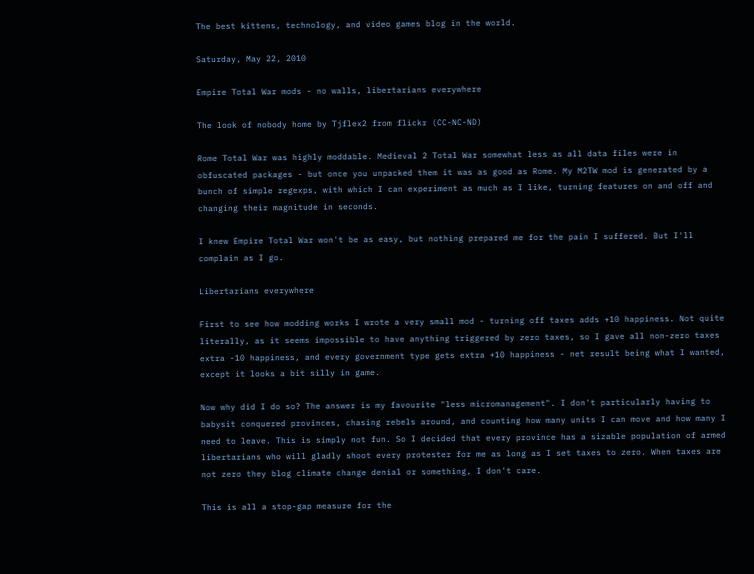The best kittens, technology, and video games blog in the world.

Saturday, May 22, 2010

Empire Total War mods - no walls, libertarians everywhere

The look of nobody home by Tjflex2 from flickr (CC-NC-ND)

Rome Total War was highly moddable. Medieval 2 Total War somewhat less as all data files were in obfuscated packages - but once you unpacked them it was as good as Rome. My M2TW mod is generated by a bunch of simple regexps, with which I can experiment as much as I like, turning features on and off and changing their magnitude in seconds.

I knew Empire Total War won't be as easy, but nothing prepared me for the pain I suffered. But I'll complain as I go.

Libertarians everywhere

First to see how modding works I wrote a very small mod - turning off taxes adds +10 happiness. Not quite literally, as it seems impossible to have anything triggered by zero taxes, so I gave all non-zero taxes extra -10 happiness, and every government type gets extra +10 happiness - net result being what I wanted, except it looks a bit silly in game.

Now why did I do so? The answer is my favourite "less micromanagement". I don't particularly having to babysit conquered provinces, chasing rebels around, and counting how many units I can move and how many I need to leave. This is simply not fun. So I decided that every province has a sizable population of armed libertarians who will gladly shoot every protester for me as long as I set taxes to zero. When taxes are not zero they blog climate change denial or something, I don't care.

This is all a stop-gap measure for the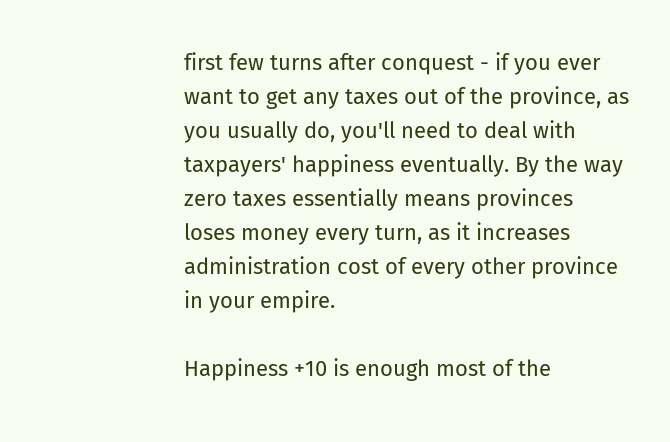first few turns after conquest - if you ever want to get any taxes out of the province, as you usually do, you'll need to deal with taxpayers' happiness eventually. By the way zero taxes essentially means provinces loses money every turn, as it increases administration cost of every other province in your empire.

Happiness +10 is enough most of the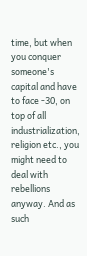time, but when you conquer someone's capital and have to face -30, on top of all industrialization, religion etc., you might need to deal with rebellions anyway. And as such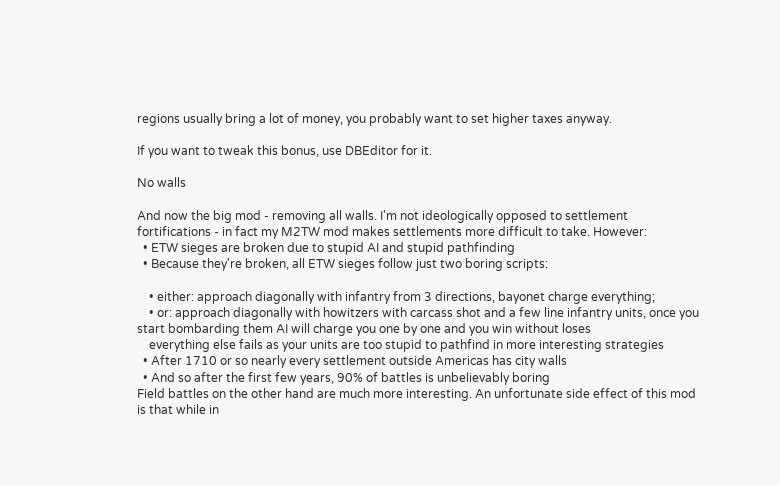regions usually bring a lot of money, you probably want to set higher taxes anyway.

If you want to tweak this bonus, use DBEditor for it.

No walls

And now the big mod - removing all walls. I'm not ideologically opposed to settlement fortifications - in fact my M2TW mod makes settlements more difficult to take. However:
  • ETW sieges are broken due to stupid AI and stupid pathfinding
  • Because they're broken, all ETW sieges follow just two boring scripts:

    • either: approach diagonally with infantry from 3 directions, bayonet charge everything;
    • or: approach diagonally with howitzers with carcass shot and a few line infantry units, once you start bombarding them AI will charge you one by one and you win without loses
    everything else fails as your units are too stupid to pathfind in more interesting strategies
  • After 1710 or so nearly every settlement outside Americas has city walls
  • And so after the first few years, 90% of battles is unbelievably boring
Field battles on the other hand are much more interesting. An unfortunate side effect of this mod is that while in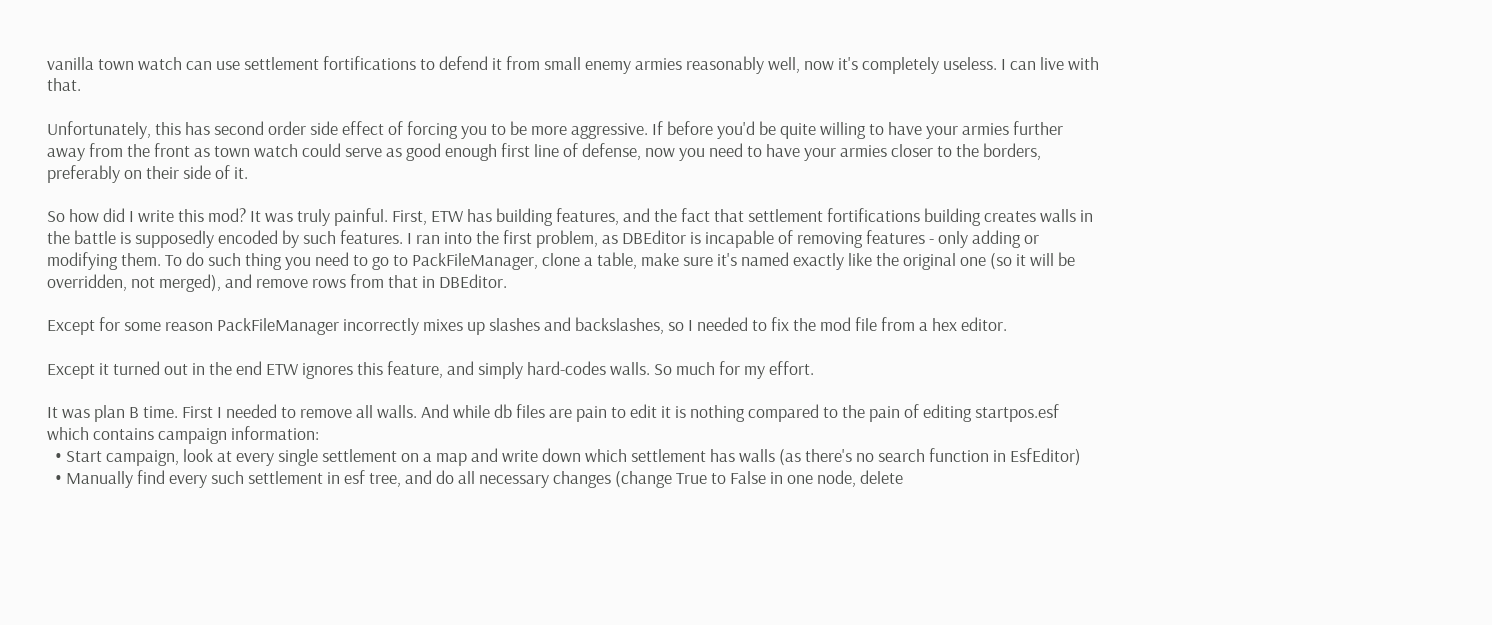vanilla town watch can use settlement fortifications to defend it from small enemy armies reasonably well, now it's completely useless. I can live with that.

Unfortunately, this has second order side effect of forcing you to be more aggressive. If before you'd be quite willing to have your armies further away from the front as town watch could serve as good enough first line of defense, now you need to have your armies closer to the borders, preferably on their side of it.

So how did I write this mod? It was truly painful. First, ETW has building features, and the fact that settlement fortifications building creates walls in the battle is supposedly encoded by such features. I ran into the first problem, as DBEditor is incapable of removing features - only adding or modifying them. To do such thing you need to go to PackFileManager, clone a table, make sure it's named exactly like the original one (so it will be overridden, not merged), and remove rows from that in DBEditor.

Except for some reason PackFileManager incorrectly mixes up slashes and backslashes, so I needed to fix the mod file from a hex editor.

Except it turned out in the end ETW ignores this feature, and simply hard-codes walls. So much for my effort.

It was plan B time. First I needed to remove all walls. And while db files are pain to edit it is nothing compared to the pain of editing startpos.esf which contains campaign information:
  • Start campaign, look at every single settlement on a map and write down which settlement has walls (as there's no search function in EsfEditor)
  • Manually find every such settlement in esf tree, and do all necessary changes (change True to False in one node, delete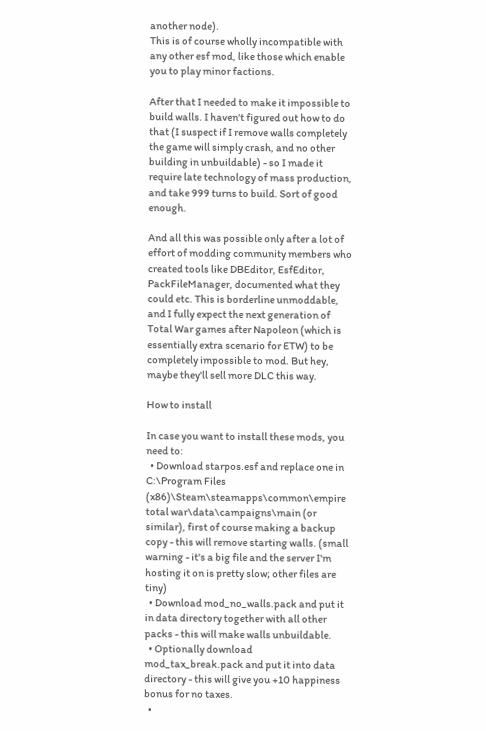another node).
This is of course wholly incompatible with any other esf mod, like those which enable you to play minor factions.

After that I needed to make it impossible to build walls. I haven't figured out how to do that (I suspect if I remove walls completely the game will simply crash, and no other building in unbuildable) - so I made it require late technology of mass production, and take 999 turns to build. Sort of good enough.

And all this was possible only after a lot of effort of modding community members who created tools like DBEditor, EsfEditor, PackFileManager, documented what they could etc. This is borderline unmoddable, and I fully expect the next generation of Total War games after Napoleon (which is essentially extra scenario for ETW) to be completely impossible to mod. But hey, maybe they'll sell more DLC this way.

How to install

In case you want to install these mods, you need to:
  • Download starpos.esf and replace one in C:\Program Files (x86)\Steam\steamapps\common\empire total war\data\campaigns\main (or similar), first of course making a backup copy - this will remove starting walls. (small warning - it's a big file and the server I'm hosting it on is pretty slow; other files are tiny)
  • Download mod_no_walls.pack and put it in data directory together with all other packs - this will make walls unbuildable.
  • Optionally download mod_tax_break.pack and put it into data directory - this will give you +10 happiness bonus for no taxes.
  •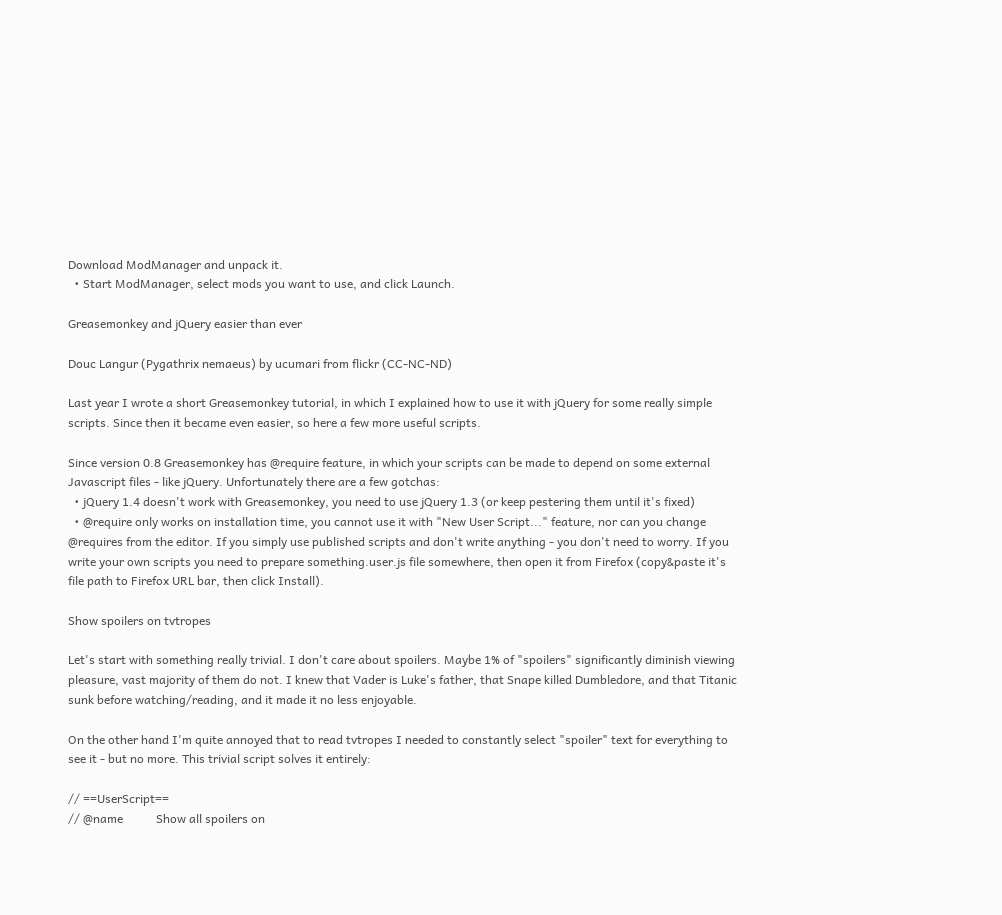Download ModManager and unpack it.
  • Start ModManager, select mods you want to use, and click Launch.

Greasemonkey and jQuery easier than ever

Douc Langur (Pygathrix nemaeus) by ucumari from flickr (CC-NC-ND)

Last year I wrote a short Greasemonkey tutorial, in which I explained how to use it with jQuery for some really simple scripts. Since then it became even easier, so here a few more useful scripts.

Since version 0.8 Greasemonkey has @require feature, in which your scripts can be made to depend on some external Javascript files - like jQuery. Unfortunately there are a few gotchas:
  • jQuery 1.4 doesn't work with Greasemonkey, you need to use jQuery 1.3 (or keep pestering them until it's fixed)
  • @require only works on installation time, you cannot use it with "New User Script..." feature, nor can you change @requires from the editor. If you simply use published scripts and don't write anything - you don't need to worry. If you write your own scripts you need to prepare something.user.js file somewhere, then open it from Firefox (copy&paste it's file path to Firefox URL bar, then click Install).

Show spoilers on tvtropes

Let's start with something really trivial. I don't care about spoilers. Maybe 1% of "spoilers" significantly diminish viewing pleasure, vast majority of them do not. I knew that Vader is Luke's father, that Snape killed Dumbledore, and that Titanic sunk before watching/reading, and it made it no less enjoyable.

On the other hand I'm quite annoyed that to read tvtropes I needed to constantly select "spoiler" text for everything to see it - but no more. This trivial script solves it entirely:

// ==UserScript==
// @name           Show all spoilers on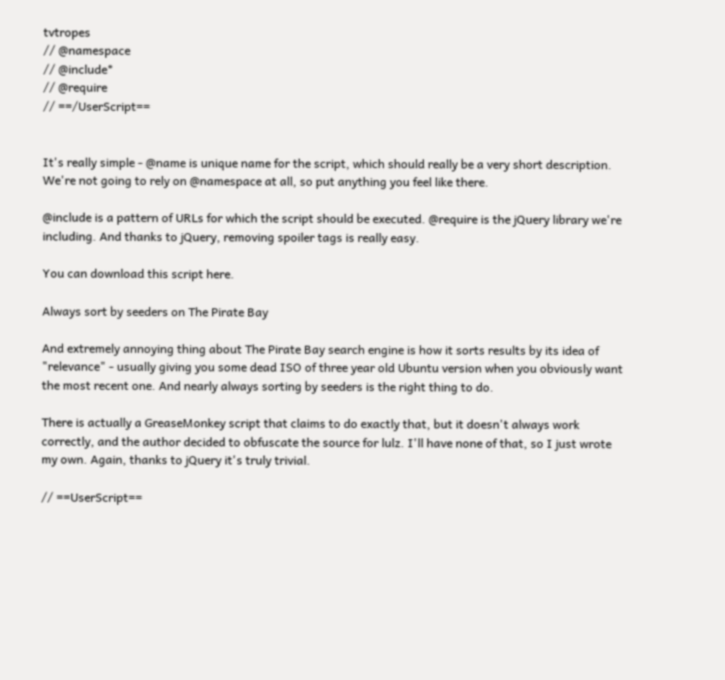tvtropes
// @namespace
// @include*
// @require
// ==/UserScript==


It's really simple - @name is unique name for the script, which should really be a very short description. We're not going to rely on @namespace at all, so put anything you feel like there.

@include is a pattern of URLs for which the script should be executed. @require is the jQuery library we're including. And thanks to jQuery, removing spoiler tags is really easy.

You can download this script here.

Always sort by seeders on The Pirate Bay

And extremely annoying thing about The Pirate Bay search engine is how it sorts results by its idea of "relevance" - usually giving you some dead ISO of three year old Ubuntu version when you obviously want the most recent one. And nearly always sorting by seeders is the right thing to do.

There is actually a GreaseMonkey script that claims to do exactly that, but it doesn't always work correctly, and the author decided to obfuscate the source for lulz. I'll have none of that, so I just wrote my own. Again, thanks to jQuery it's truly trivial.

// ==UserScript==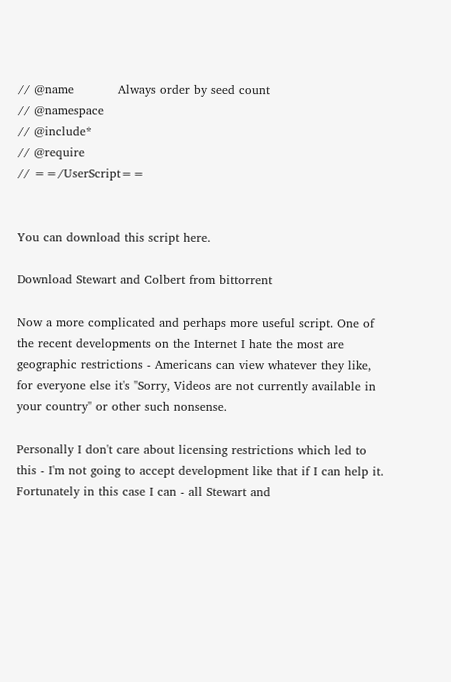// @name           Always order by seed count
// @namespace
// @include*
// @require
// ==/UserScript==


You can download this script here.

Download Stewart and Colbert from bittorrent

Now a more complicated and perhaps more useful script. One of the recent developments on the Internet I hate the most are geographic restrictions - Americans can view whatever they like, for everyone else it's "Sorry, Videos are not currently available in your country" or other such nonsense.

Personally I don't care about licensing restrictions which led to this - I'm not going to accept development like that if I can help it. Fortunately in this case I can - all Stewart and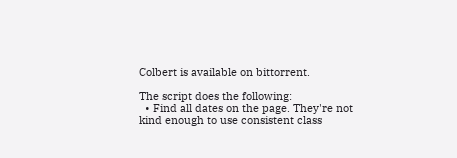Colbert is available on bittorrent.

The script does the following:
  • Find all dates on the page. They're not kind enough to use consistent class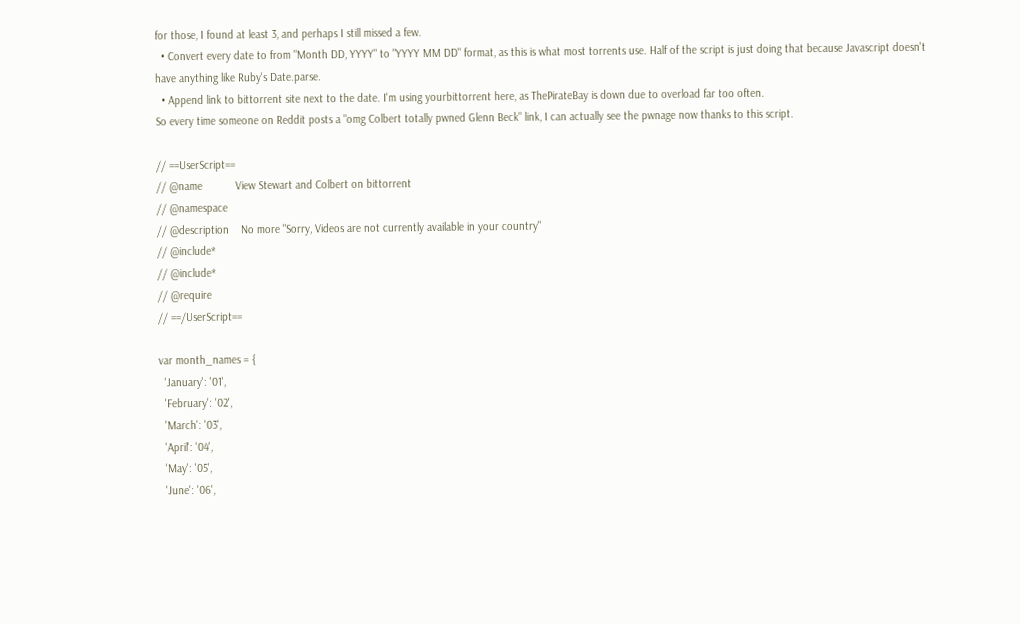for those, I found at least 3, and perhaps I still missed a few.
  • Convert every date to from "Month DD, YYYY" to "YYYY MM DD" format, as this is what most torrents use. Half of the script is just doing that because Javascript doesn't have anything like Ruby's Date.parse.
  • Append link to bittorrent site next to the date. I'm using yourbittorrent here, as ThePirateBay is down due to overload far too often.
So every time someone on Reddit posts a "omg Colbert totally pwned Glenn Beck" link, I can actually see the pwnage now thanks to this script.

// ==UserScript==
// @name           View Stewart and Colbert on bittorrent
// @namespace
// @description    No more "Sorry, Videos are not currently available in your country"
// @include*
// @include*
// @require
// ==/UserScript==

var month_names = {
  'January': '01',
  'February': '02',
  'March': '03',
  'April': '04',
  'May': '05',
  'June': '06',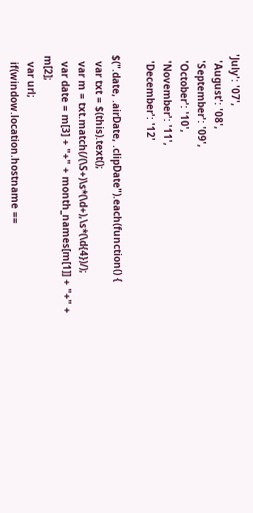'July': '07',
  'August': '08',
  'September': '09',
  'October': '10',
  'November': '11',
  'December': '12'

$(".date, .airDate, .clipDate").each(function() {
  var txt = $(this).text();
  var m = txt.match(/(\S+)\s*(\d+),\s*(\d{4})/);
  var date = m[3] + "+" + month_names[m[1]] + "+" + m[2];
  var url;
  if(window.location.hostname ==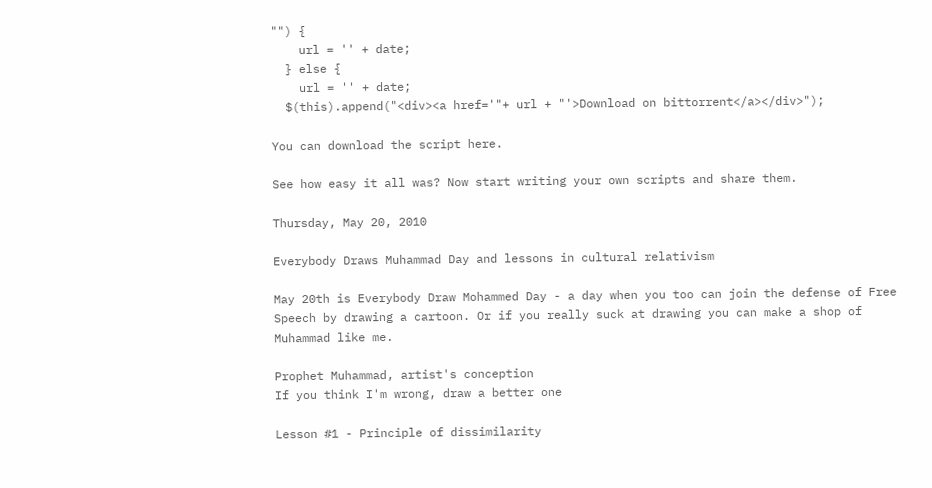"") {
    url = '' + date;
  } else {
    url = '' + date;
  $(this).append("<div><a href='"+ url + "'>Download on bittorrent</a></div>");

You can download the script here.

See how easy it all was? Now start writing your own scripts and share them.

Thursday, May 20, 2010

Everybody Draws Muhammad Day and lessons in cultural relativism

May 20th is Everybody Draw Mohammed Day - a day when you too can join the defense of Free Speech by drawing a cartoon. Or if you really suck at drawing you can make a shop of Muhammad like me.

Prophet Muhammad, artist's conception
If you think I'm wrong, draw a better one

Lesson #1 - Principle of dissimilarity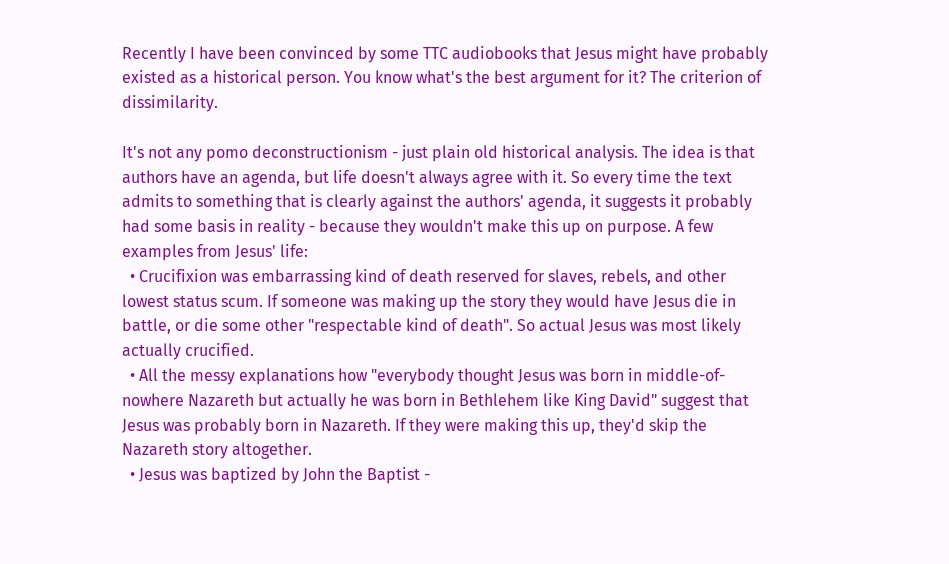Recently I have been convinced by some TTC audiobooks that Jesus might have probably existed as a historical person. You know what's the best argument for it? The criterion of dissimilarity.

It's not any pomo deconstructionism - just plain old historical analysis. The idea is that authors have an agenda, but life doesn't always agree with it. So every time the text admits to something that is clearly against the authors' agenda, it suggests it probably had some basis in reality - because they wouldn't make this up on purpose. A few examples from Jesus' life:
  • Crucifixion was embarrassing kind of death reserved for slaves, rebels, and other lowest status scum. If someone was making up the story they would have Jesus die in battle, or die some other "respectable kind of death". So actual Jesus was most likely actually crucified.
  • All the messy explanations how "everybody thought Jesus was born in middle-of-nowhere Nazareth but actually he was born in Bethlehem like King David" suggest that Jesus was probably born in Nazareth. If they were making this up, they'd skip the Nazareth story altogether.
  • Jesus was baptized by John the Baptist -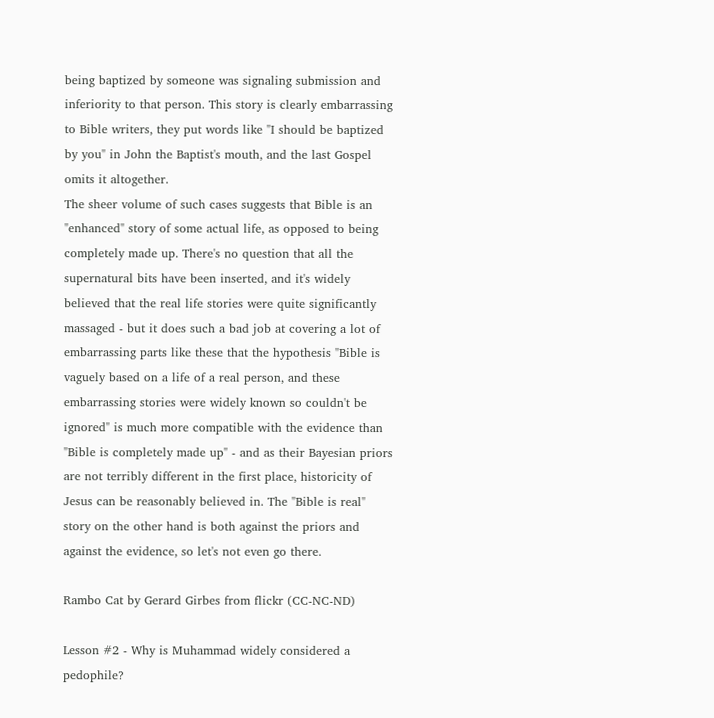being baptized by someone was signaling submission and inferiority to that person. This story is clearly embarrassing to Bible writers, they put words like "I should be baptized by you" in John the Baptist's mouth, and the last Gospel omits it altogether.
The sheer volume of such cases suggests that Bible is an "enhanced" story of some actual life, as opposed to being completely made up. There's no question that all the supernatural bits have been inserted, and it's widely believed that the real life stories were quite significantly massaged - but it does such a bad job at covering a lot of embarrassing parts like these that the hypothesis "Bible is vaguely based on a life of a real person, and these embarrassing stories were widely known so couldn't be ignored" is much more compatible with the evidence than "Bible is completely made up" - and as their Bayesian priors are not terribly different in the first place, historicity of Jesus can be reasonably believed in. The "Bible is real" story on the other hand is both against the priors and against the evidence, so let's not even go there.

Rambo Cat by Gerard Girbes from flickr (CC-NC-ND)

Lesson #2 - Why is Muhammad widely considered a pedophile?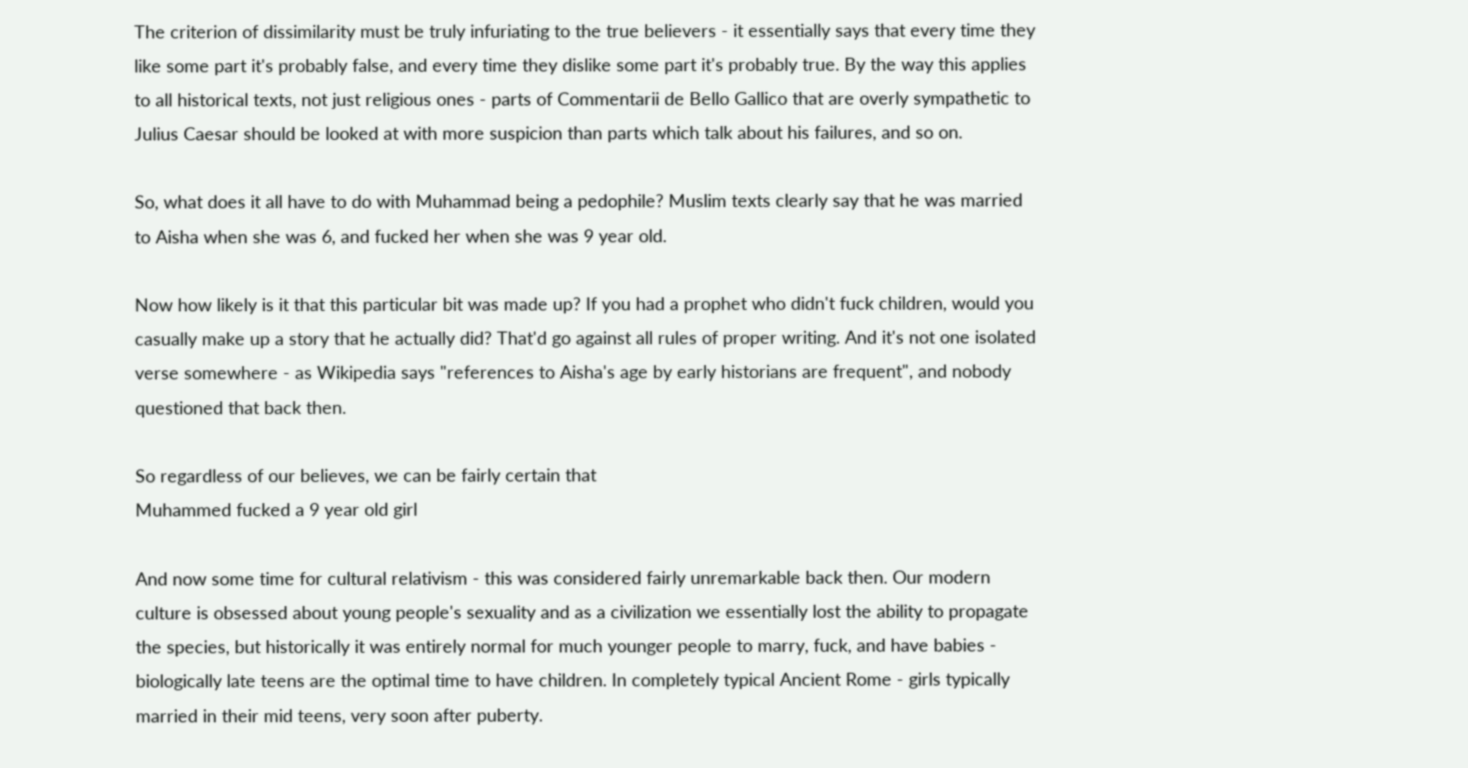The criterion of dissimilarity must be truly infuriating to the true believers - it essentially says that every time they like some part it's probably false, and every time they dislike some part it's probably true. By the way this applies to all historical texts, not just religious ones - parts of Commentarii de Bello Gallico that are overly sympathetic to Julius Caesar should be looked at with more suspicion than parts which talk about his failures, and so on.

So, what does it all have to do with Muhammad being a pedophile? Muslim texts clearly say that he was married to Aisha when she was 6, and fucked her when she was 9 year old.

Now how likely is it that this particular bit was made up? If you had a prophet who didn't fuck children, would you casually make up a story that he actually did? That'd go against all rules of proper writing. And it's not one isolated verse somewhere - as Wikipedia says "references to Aisha's age by early historians are frequent", and nobody questioned that back then.

So regardless of our believes, we can be fairly certain that
Muhammed fucked a 9 year old girl

And now some time for cultural relativism - this was considered fairly unremarkable back then. Our modern culture is obsessed about young people's sexuality and as a civilization we essentially lost the ability to propagate the species, but historically it was entirely normal for much younger people to marry, fuck, and have babies - biologically late teens are the optimal time to have children. In completely typical Ancient Rome - girls typically married in their mid teens, very soon after puberty.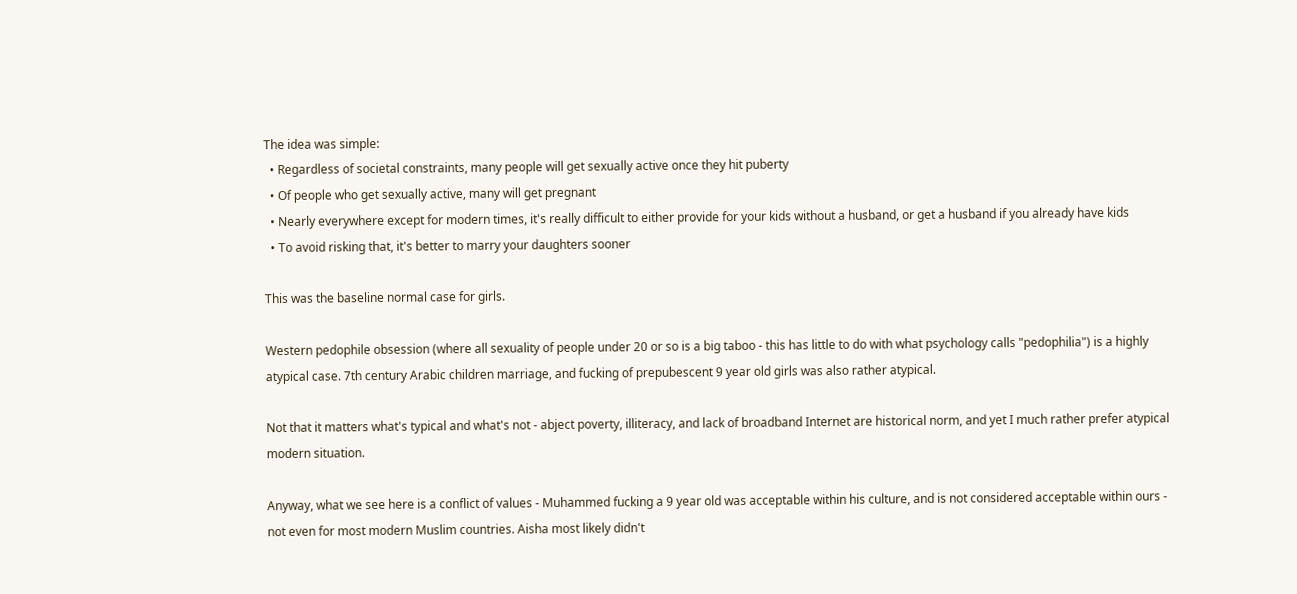The idea was simple:
  • Regardless of societal constraints, many people will get sexually active once they hit puberty
  • Of people who get sexually active, many will get pregnant
  • Nearly everywhere except for modern times, it's really difficult to either provide for your kids without a husband, or get a husband if you already have kids
  • To avoid risking that, it's better to marry your daughters sooner

This was the baseline normal case for girls.

Western pedophile obsession (where all sexuality of people under 20 or so is a big taboo - this has little to do with what psychology calls "pedophilia") is a highly atypical case. 7th century Arabic children marriage, and fucking of prepubescent 9 year old girls was also rather atypical.

Not that it matters what's typical and what's not - abject poverty, illiteracy, and lack of broadband Internet are historical norm, and yet I much rather prefer atypical modern situation.

Anyway, what we see here is a conflict of values - Muhammed fucking a 9 year old was acceptable within his culture, and is not considered acceptable within ours - not even for most modern Muslim countries. Aisha most likely didn't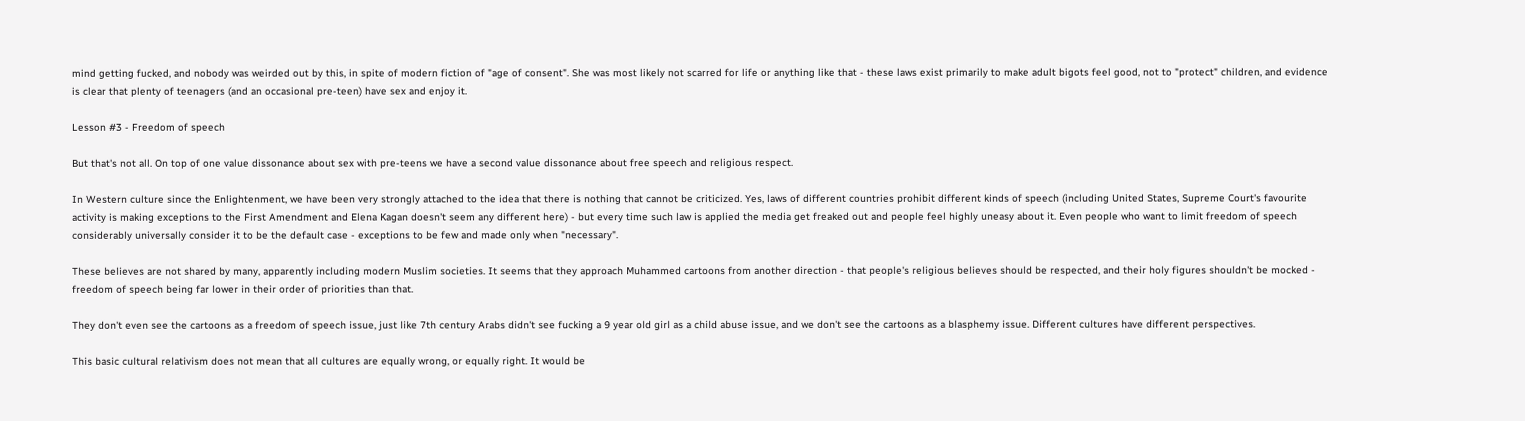mind getting fucked, and nobody was weirded out by this, in spite of modern fiction of "age of consent". She was most likely not scarred for life or anything like that - these laws exist primarily to make adult bigots feel good, not to "protect" children, and evidence is clear that plenty of teenagers (and an occasional pre-teen) have sex and enjoy it.

Lesson #3 - Freedom of speech

But that's not all. On top of one value dissonance about sex with pre-teens we have a second value dissonance about free speech and religious respect.

In Western culture since the Enlightenment, we have been very strongly attached to the idea that there is nothing that cannot be criticized. Yes, laws of different countries prohibit different kinds of speech (including United States, Supreme Court's favourite activity is making exceptions to the First Amendment and Elena Kagan doesn't seem any different here) - but every time such law is applied the media get freaked out and people feel highly uneasy about it. Even people who want to limit freedom of speech considerably universally consider it to be the default case - exceptions to be few and made only when "necessary".

These believes are not shared by many, apparently including modern Muslim societies. It seems that they approach Muhammed cartoons from another direction - that people's religious believes should be respected, and their holy figures shouldn't be mocked - freedom of speech being far lower in their order of priorities than that.

They don't even see the cartoons as a freedom of speech issue, just like 7th century Arabs didn't see fucking a 9 year old girl as a child abuse issue, and we don't see the cartoons as a blasphemy issue. Different cultures have different perspectives.

This basic cultural relativism does not mean that all cultures are equally wrong, or equally right. It would be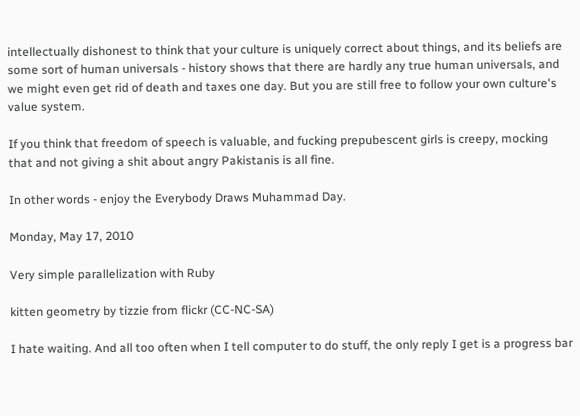intellectually dishonest to think that your culture is uniquely correct about things, and its beliefs are some sort of human universals - history shows that there are hardly any true human universals, and we might even get rid of death and taxes one day. But you are still free to follow your own culture's value system.

If you think that freedom of speech is valuable, and fucking prepubescent girls is creepy, mocking that and not giving a shit about angry Pakistanis is all fine.

In other words - enjoy the Everybody Draws Muhammad Day.

Monday, May 17, 2010

Very simple parallelization with Ruby

kitten geometry by tizzie from flickr (CC-NC-SA)

I hate waiting. And all too often when I tell computer to do stuff, the only reply I get is a progress bar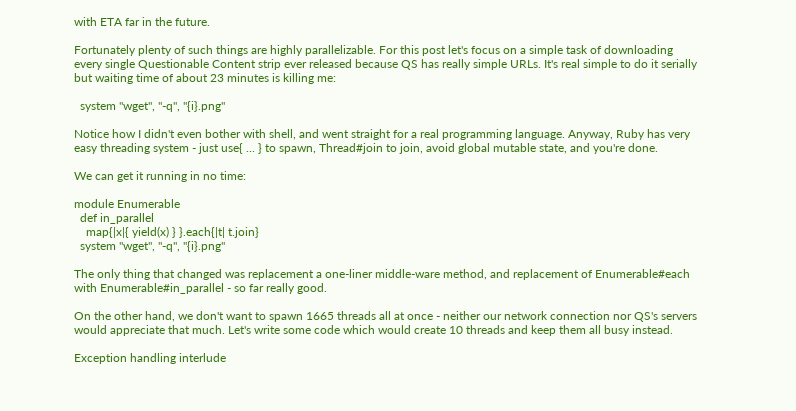with ETA far in the future.

Fortunately plenty of such things are highly parallelizable. For this post let's focus on a simple task of downloading every single Questionable Content strip ever released because QS has really simple URLs. It's real simple to do it serially but waiting time of about 23 minutes is killing me:

  system "wget", "-q", "{i}.png"

Notice how I didn't even bother with shell, and went straight for a real programming language. Anyway, Ruby has very easy threading system - just use{ ... } to spawn, Thread#join to join, avoid global mutable state, and you're done.

We can get it running in no time:

module Enumerable
  def in_parallel
    map{|x|{ yield(x) } }.each{|t| t.join}
  system "wget", "-q", "{i}.png"

The only thing that changed was replacement a one-liner middle-ware method, and replacement of Enumerable#each with Enumerable#in_parallel - so far really good.

On the other hand, we don't want to spawn 1665 threads all at once - neither our network connection nor QS's servers would appreciate that much. Let's write some code which would create 10 threads and keep them all busy instead.

Exception handling interlude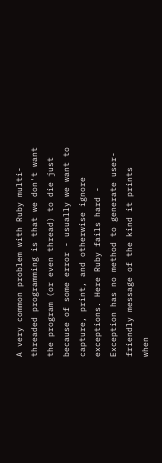A very common problem with Ruby multi-threaded programming is that we don't want the program (or even thread) to die just because of some error - usually we want to capture, print, and otherwise ignore exceptions. Here Ruby fails hard - Exception has no method to generate user-friendly message of the kind it prints when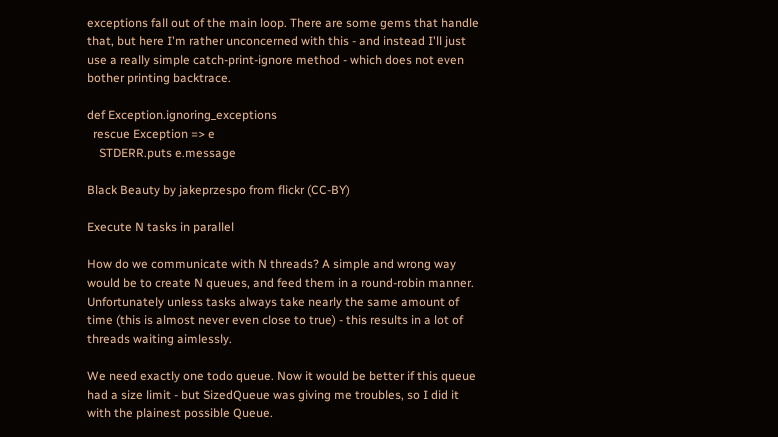exceptions fall out of the main loop. There are some gems that handle that, but here I'm rather unconcerned with this - and instead I'll just use a really simple catch-print-ignore method - which does not even bother printing backtrace.

def Exception.ignoring_exceptions
  rescue Exception => e
    STDERR.puts e.message

Black Beauty by jakeprzespo from flickr (CC-BY)

Execute N tasks in parallel

How do we communicate with N threads? A simple and wrong way would be to create N queues, and feed them in a round-robin manner. Unfortunately unless tasks always take nearly the same amount of time (this is almost never even close to true) - this results in a lot of threads waiting aimlessly.

We need exactly one todo queue. Now it would be better if this queue had a size limit - but SizedQueue was giving me troubles, so I did it with the plainest possible Queue.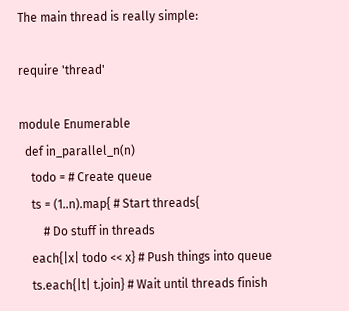The main thread is really simple:

require 'thread'

module Enumerable
  def in_parallel_n(n)
    todo = # Create queue
    ts = (1..n).map{ # Start threads{
        # Do stuff in threads
    each{|x| todo << x} # Push things into queue
    ts.each{|t| t.join} # Wait until threads finish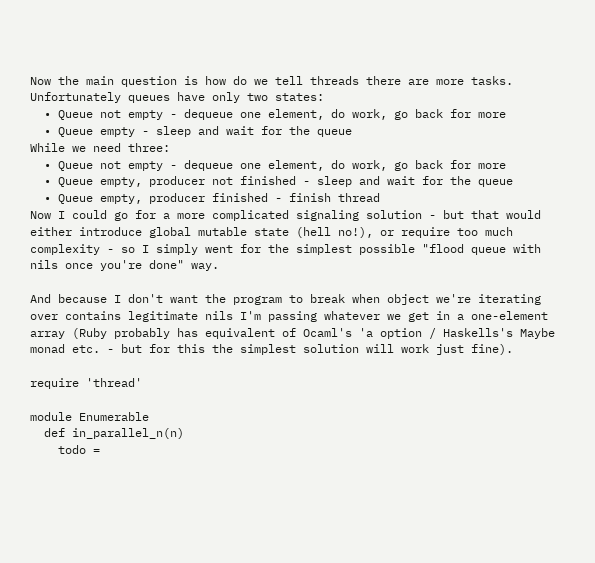Now the main question is how do we tell threads there are more tasks. Unfortunately queues have only two states:
  • Queue not empty - dequeue one element, do work, go back for more
  • Queue empty - sleep and wait for the queue
While we need three:
  • Queue not empty - dequeue one element, do work, go back for more
  • Queue empty, producer not finished - sleep and wait for the queue
  • Queue empty, producer finished - finish thread
Now I could go for a more complicated signaling solution - but that would either introduce global mutable state (hell no!), or require too much complexity - so I simply went for the simplest possible "flood queue with nils once you're done" way.

And because I don't want the program to break when object we're iterating over contains legitimate nils I'm passing whatever we get in a one-element array (Ruby probably has equivalent of Ocaml's 'a option / Haskells's Maybe monad etc. - but for this the simplest solution will work just fine).

require 'thread'

module Enumerable
  def in_parallel_n(n)
    todo =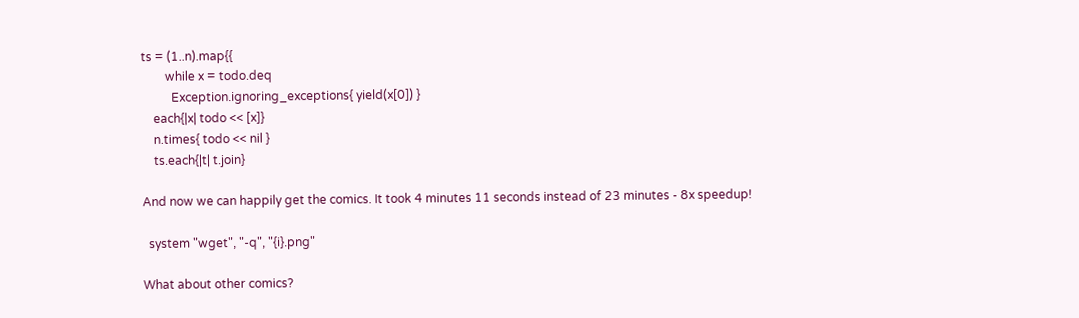ts = (1..n).map{{
        while x = todo.deq
          Exception.ignoring_exceptions{ yield(x[0]) }
    each{|x| todo << [x]}
    n.times{ todo << nil }
    ts.each{|t| t.join}

And now we can happily get the comics. It took 4 minutes 11 seconds instead of 23 minutes - 8x speedup!

  system "wget", "-q", "{i}.png"

What about other comics?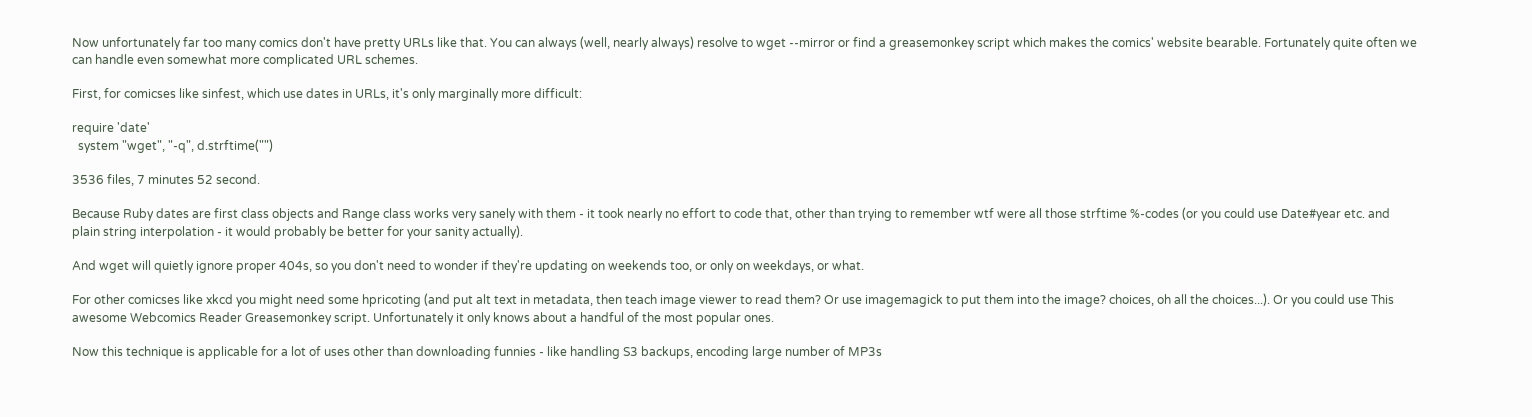Now unfortunately far too many comics don't have pretty URLs like that. You can always (well, nearly always) resolve to wget --mirror or find a greasemonkey script which makes the comics' website bearable. Fortunately quite often we can handle even somewhat more complicated URL schemes.

First, for comicses like sinfest, which use dates in URLs, it's only marginally more difficult:

require 'date'
  system "wget", "-q", d.strftime("")

3536 files, 7 minutes 52 second.

Because Ruby dates are first class objects and Range class works very sanely with them - it took nearly no effort to code that, other than trying to remember wtf were all those strftime %-codes (or you could use Date#year etc. and plain string interpolation - it would probably be better for your sanity actually).

And wget will quietly ignore proper 404s, so you don't need to wonder if they're updating on weekends too, or only on weekdays, or what.

For other comicses like xkcd you might need some hpricoting (and put alt text in metadata, then teach image viewer to read them? Or use imagemagick to put them into the image? choices, oh all the choices...). Or you could use This awesome Webcomics Reader Greasemonkey script. Unfortunately it only knows about a handful of the most popular ones.

Now this technique is applicable for a lot of uses other than downloading funnies - like handling S3 backups, encoding large number of MP3s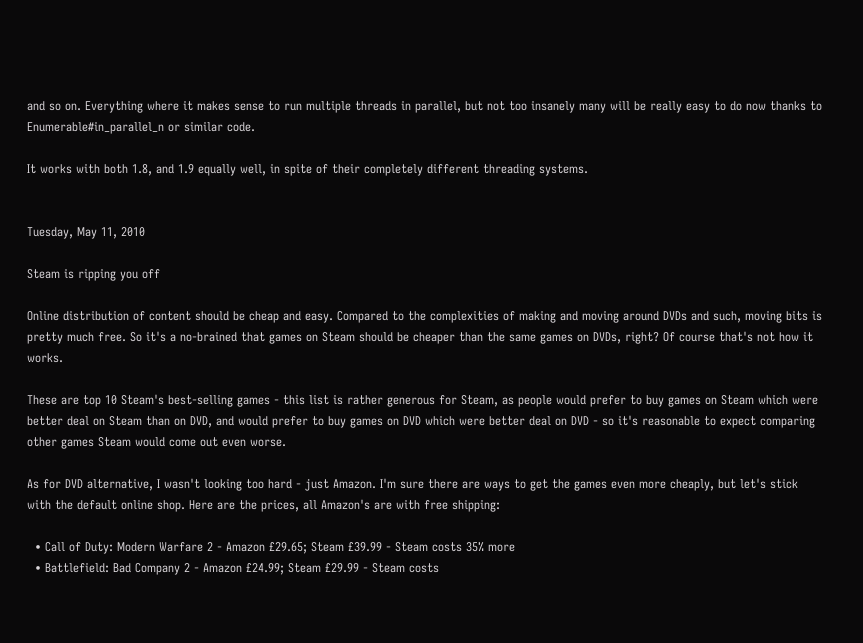and so on. Everything where it makes sense to run multiple threads in parallel, but not too insanely many will be really easy to do now thanks to Enumerable#in_parallel_n or similar code.

It works with both 1.8, and 1.9 equally well, in spite of their completely different threading systems.


Tuesday, May 11, 2010

Steam is ripping you off

Online distribution of content should be cheap and easy. Compared to the complexities of making and moving around DVDs and such, moving bits is pretty much free. So it's a no-brained that games on Steam should be cheaper than the same games on DVDs, right? Of course that's not how it works.

These are top 10 Steam's best-selling games - this list is rather generous for Steam, as people would prefer to buy games on Steam which were better deal on Steam than on DVD, and would prefer to buy games on DVD which were better deal on DVD - so it's reasonable to expect comparing other games Steam would come out even worse.

As for DVD alternative, I wasn't looking too hard - just Amazon. I'm sure there are ways to get the games even more cheaply, but let's stick with the default online shop. Here are the prices, all Amazon's are with free shipping:

  • Call of Duty: Modern Warfare 2 - Amazon £29.65; Steam £39.99 - Steam costs 35% more
  • Battlefield: Bad Company 2 - Amazon £24.99; Steam £29.99 - Steam costs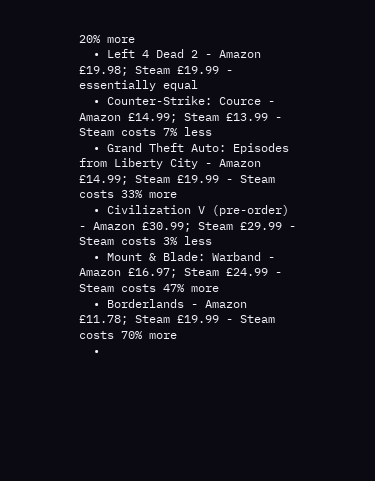20% more
  • Left 4 Dead 2 - Amazon £19.98; Steam £19.99 - essentially equal
  • Counter-Strike: Cource - Amazon £14.99; Steam £13.99 - Steam costs 7% less
  • Grand Theft Auto: Episodes from Liberty City - Amazon £14.99; Steam £19.99 - Steam costs 33% more
  • Civilization V (pre-order) - Amazon £30.99; Steam £29.99 - Steam costs 3% less
  • Mount & Blade: Warband - Amazon £16.97; Steam £24.99 - Steam costs 47% more
  • Borderlands - Amazon £11.78; Steam £19.99 - Steam costs 70% more
  •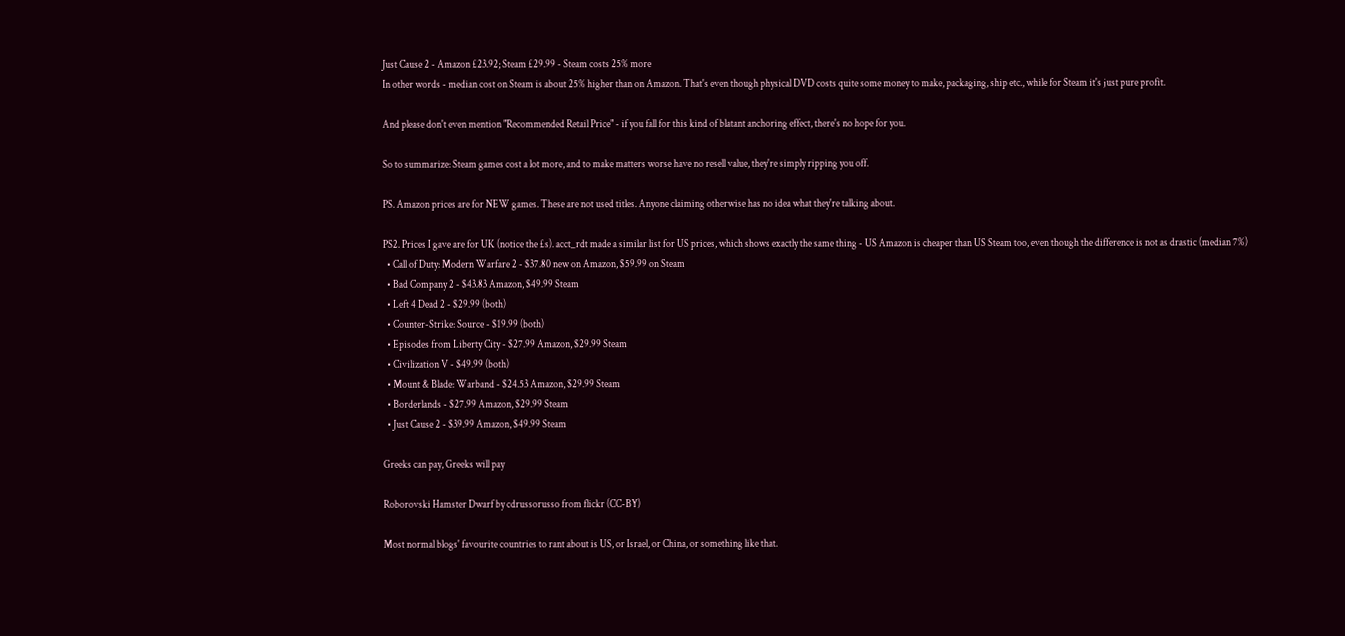Just Cause 2 - Amazon £23.92; Steam £29.99 - Steam costs 25% more
In other words - median cost on Steam is about 25% higher than on Amazon. That's even though physical DVD costs quite some money to make, packaging, ship etc., while for Steam it's just pure profit.

And please don't even mention "Recommended Retail Price" - if you fall for this kind of blatant anchoring effect, there's no hope for you.

So to summarize: Steam games cost a lot more, and to make matters worse have no resell value, they're simply ripping you off.

PS. Amazon prices are for NEW games. These are not used titles. Anyone claiming otherwise has no idea what they're talking about.

PS2. Prices I gave are for UK (notice the £s). acct_rdt made a similar list for US prices, which shows exactly the same thing - US Amazon is cheaper than US Steam too, even though the difference is not as drastic (median 7%)
  • Call of Duty: Modern Warfare 2 - $37.80 new on Amazon, $59.99 on Steam
  • Bad Company 2 - $43.83 Amazon, $49.99 Steam
  • Left 4 Dead 2 - $29.99 (both)
  • Counter-Strike: Source - $19.99 (both)
  • Episodes from Liberty City - $27.99 Amazon, $29.99 Steam
  • Civilization V - $49.99 (both)
  • Mount & Blade: Warband - $24.53 Amazon, $29.99 Steam
  • Borderlands - $27.99 Amazon, $29.99 Steam
  • Just Cause 2 - $39.99 Amazon, $49.99 Steam

Greeks can pay, Greeks will pay

Roborovski Hamster Dwarf by cdrussorusso from flickr (CC-BY)

Most normal blogs' favourite countries to rant about is US, or Israel, or China, or something like that.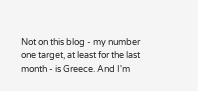Not on this blog - my number one target, at least for the last month - is Greece. And I'm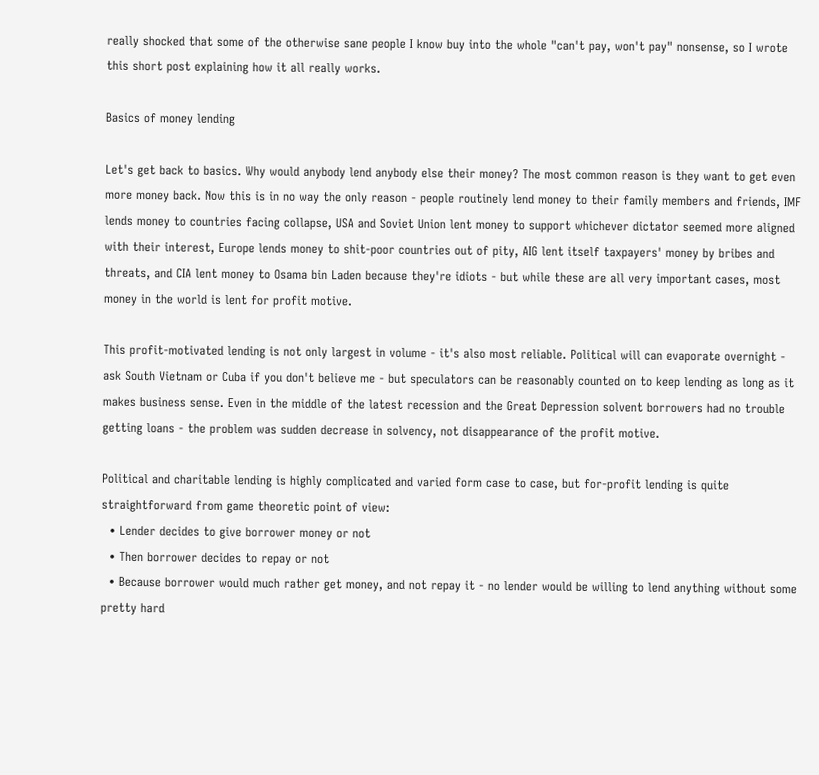really shocked that some of the otherwise sane people I know buy into the whole "can't pay, won't pay" nonsense, so I wrote this short post explaining how it all really works.

Basics of money lending

Let's get back to basics. Why would anybody lend anybody else their money? The most common reason is they want to get even more money back. Now this is in no way the only reason - people routinely lend money to their family members and friends, IMF lends money to countries facing collapse, USA and Soviet Union lent money to support whichever dictator seemed more aligned with their interest, Europe lends money to shit-poor countries out of pity, AIG lent itself taxpayers' money by bribes and threats, and CIA lent money to Osama bin Laden because they're idiots - but while these are all very important cases, most money in the world is lent for profit motive.

This profit-motivated lending is not only largest in volume - it's also most reliable. Political will can evaporate overnight - ask South Vietnam or Cuba if you don't believe me - but speculators can be reasonably counted on to keep lending as long as it makes business sense. Even in the middle of the latest recession and the Great Depression solvent borrowers had no trouble getting loans - the problem was sudden decrease in solvency, not disappearance of the profit motive.

Political and charitable lending is highly complicated and varied form case to case, but for-profit lending is quite straightforward from game theoretic point of view:
  • Lender decides to give borrower money or not
  • Then borrower decides to repay or not
  • Because borrower would much rather get money, and not repay it - no lender would be willing to lend anything without some pretty hard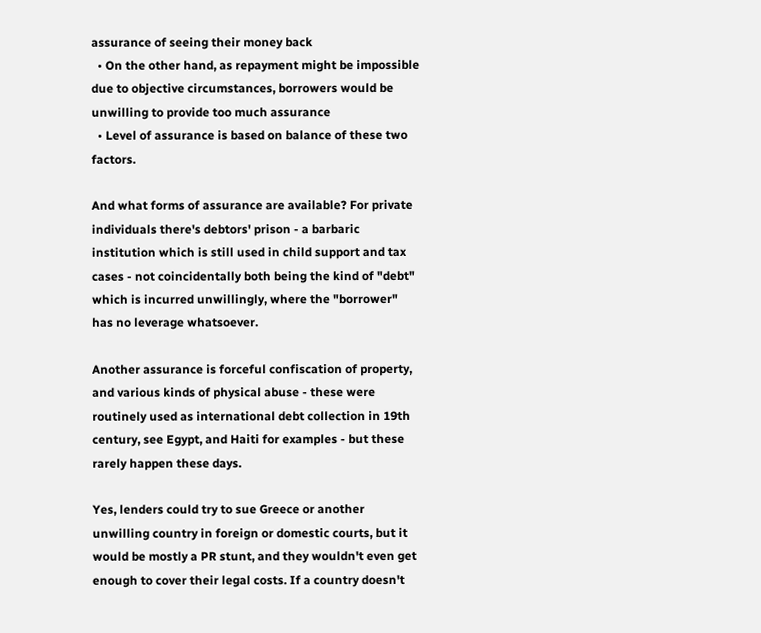assurance of seeing their money back
  • On the other hand, as repayment might be impossible due to objective circumstances, borrowers would be unwilling to provide too much assurance
  • Level of assurance is based on balance of these two factors.

And what forms of assurance are available? For private individuals there's debtors' prison - a barbaric institution which is still used in child support and tax cases - not coincidentally both being the kind of "debt" which is incurred unwillingly, where the "borrower" has no leverage whatsoever.

Another assurance is forceful confiscation of property, and various kinds of physical abuse - these were routinely used as international debt collection in 19th century, see Egypt, and Haiti for examples - but these rarely happen these days.

Yes, lenders could try to sue Greece or another unwilling country in foreign or domestic courts, but it would be mostly a PR stunt, and they wouldn't even get enough to cover their legal costs. If a country doesn't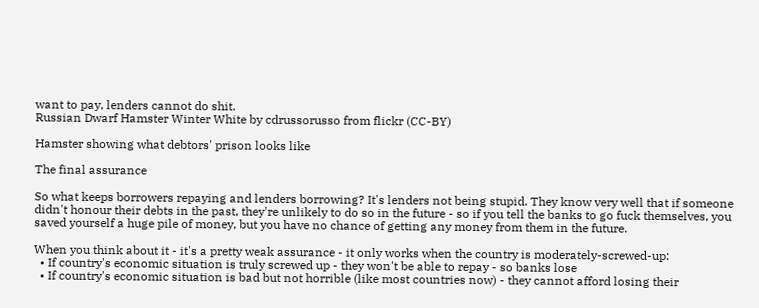want to pay, lenders cannot do shit.
Russian Dwarf Hamster Winter White by cdrussorusso from flickr (CC-BY)

Hamster showing what debtors' prison looks like

The final assurance

So what keeps borrowers repaying and lenders borrowing? It's lenders not being stupid. They know very well that if someone didn't honour their debts in the past, they're unlikely to do so in the future - so if you tell the banks to go fuck themselves, you saved yourself a huge pile of money, but you have no chance of getting any money from them in the future.

When you think about it - it's a pretty weak assurance - it only works when the country is moderately-screwed-up:
  • If country's economic situation is truly screwed up - they won't be able to repay - so banks lose
  • If country's economic situation is bad but not horrible (like most countries now) - they cannot afford losing their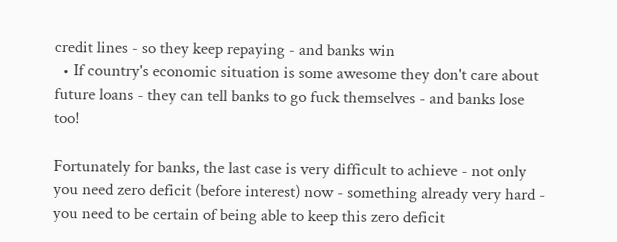credit lines - so they keep repaying - and banks win
  • If country's economic situation is some awesome they don't care about future loans - they can tell banks to go fuck themselves - and banks lose too!

Fortunately for banks, the last case is very difficult to achieve - not only you need zero deficit (before interest) now - something already very hard - you need to be certain of being able to keep this zero deficit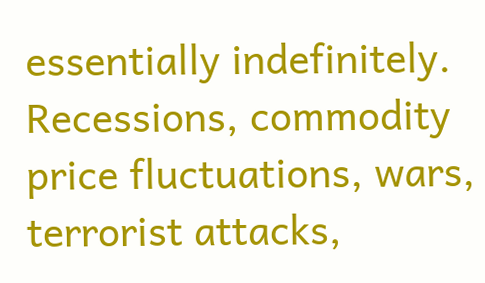essentially indefinitely. Recessions, commodity price fluctuations, wars, terrorist attacks,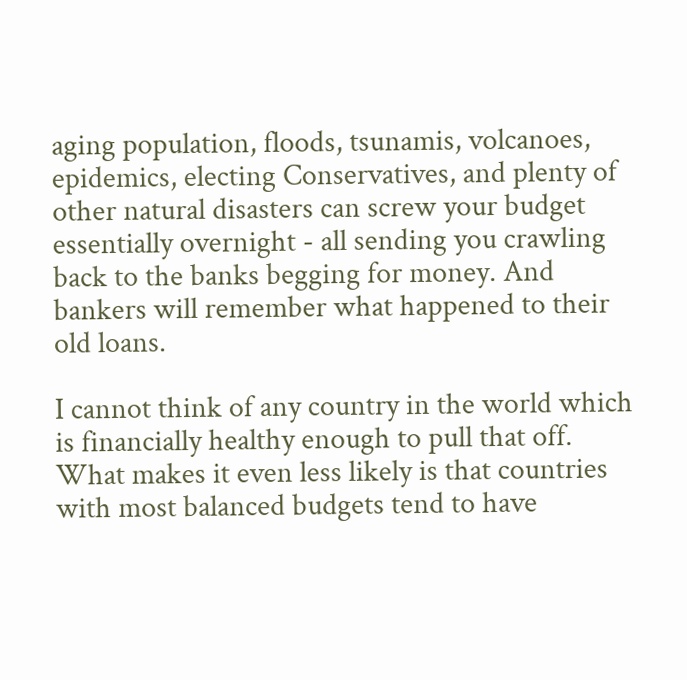aging population, floods, tsunamis, volcanoes, epidemics, electing Conservatives, and plenty of other natural disasters can screw your budget essentially overnight - all sending you crawling back to the banks begging for money. And bankers will remember what happened to their old loans.

I cannot think of any country in the world which is financially healthy enough to pull that off. What makes it even less likely is that countries with most balanced budgets tend to have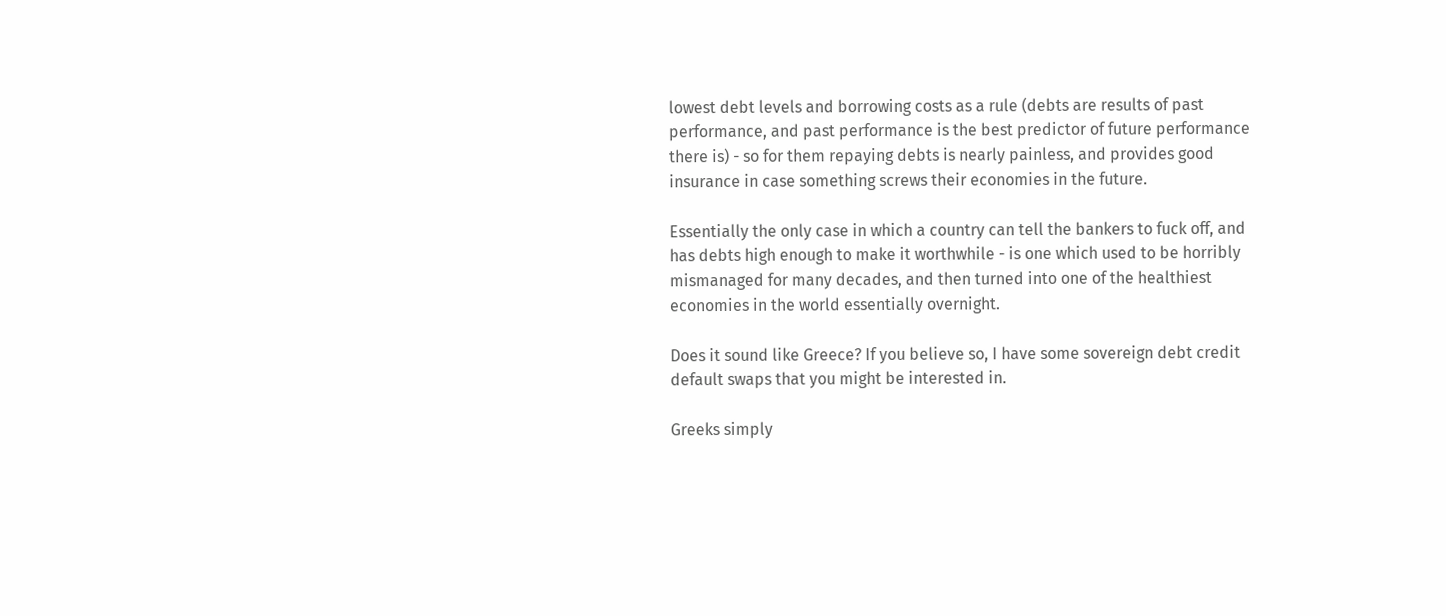lowest debt levels and borrowing costs as a rule (debts are results of past performance, and past performance is the best predictor of future performance there is) - so for them repaying debts is nearly painless, and provides good insurance in case something screws their economies in the future.

Essentially the only case in which a country can tell the bankers to fuck off, and has debts high enough to make it worthwhile - is one which used to be horribly mismanaged for many decades, and then turned into one of the healthiest economies in the world essentially overnight.

Does it sound like Greece? If you believe so, I have some sovereign debt credit default swaps that you might be interested in.

Greeks simply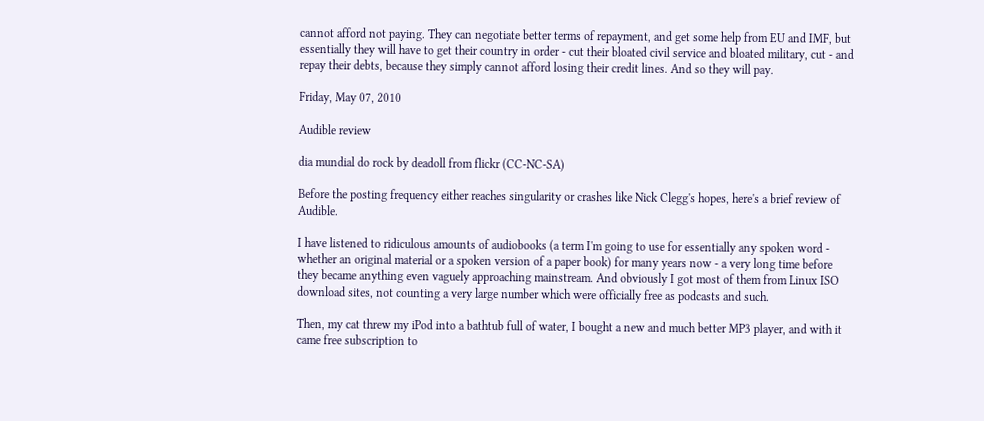cannot afford not paying. They can negotiate better terms of repayment, and get some help from EU and IMF, but essentially they will have to get their country in order - cut their bloated civil service and bloated military, cut - and repay their debts, because they simply cannot afford losing their credit lines. And so they will pay.

Friday, May 07, 2010

Audible review

dia mundial do rock by deadoll from flickr (CC-NC-SA)

Before the posting frequency either reaches singularity or crashes like Nick Clegg's hopes, here's a brief review of Audible.

I have listened to ridiculous amounts of audiobooks (a term I'm going to use for essentially any spoken word - whether an original material or a spoken version of a paper book) for many years now - a very long time before they became anything even vaguely approaching mainstream. And obviously I got most of them from Linux ISO download sites, not counting a very large number which were officially free as podcasts and such.

Then, my cat threw my iPod into a bathtub full of water, I bought a new and much better MP3 player, and with it came free subscription to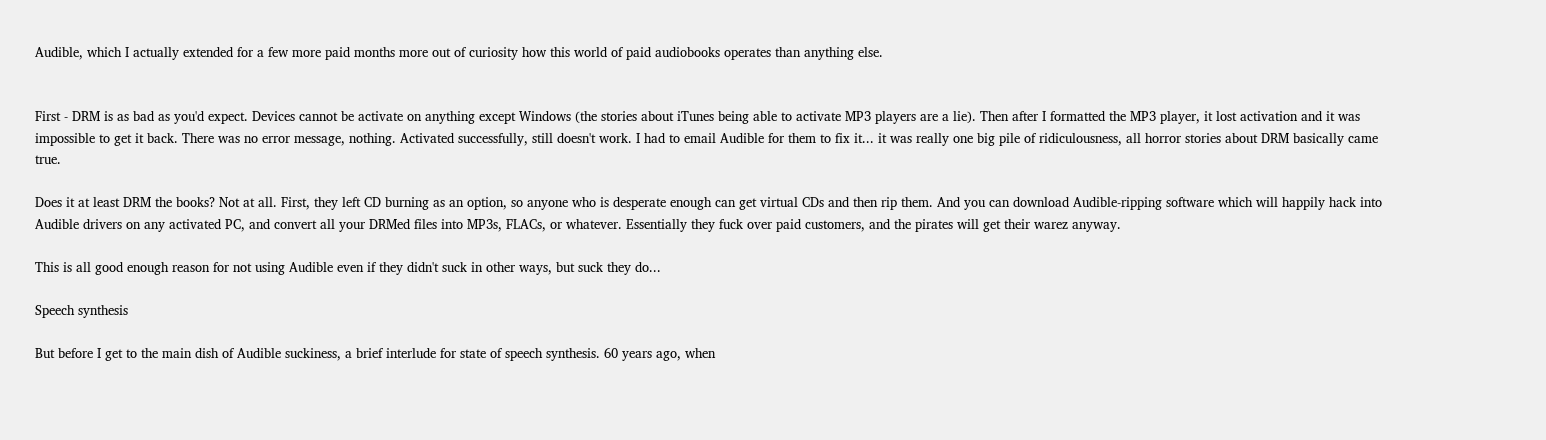Audible, which I actually extended for a few more paid months more out of curiosity how this world of paid audiobooks operates than anything else.


First - DRM is as bad as you'd expect. Devices cannot be activate on anything except Windows (the stories about iTunes being able to activate MP3 players are a lie). Then after I formatted the MP3 player, it lost activation and it was impossible to get it back. There was no error message, nothing. Activated successfully, still doesn't work. I had to email Audible for them to fix it... it was really one big pile of ridiculousness, all horror stories about DRM basically came true.

Does it at least DRM the books? Not at all. First, they left CD burning as an option, so anyone who is desperate enough can get virtual CDs and then rip them. And you can download Audible-ripping software which will happily hack into Audible drivers on any activated PC, and convert all your DRMed files into MP3s, FLACs, or whatever. Essentially they fuck over paid customers, and the pirates will get their warez anyway.

This is all good enough reason for not using Audible even if they didn't suck in other ways, but suck they do...

Speech synthesis

But before I get to the main dish of Audible suckiness, a brief interlude for state of speech synthesis. 60 years ago, when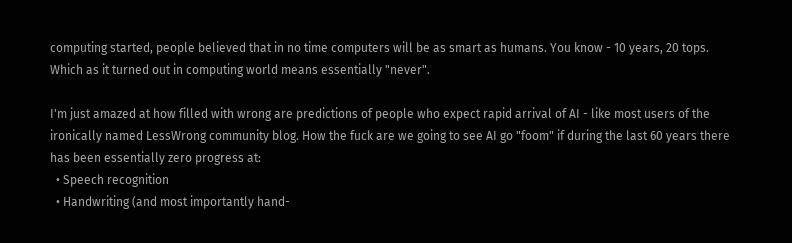computing started, people believed that in no time computers will be as smart as humans. You know - 10 years, 20 tops. Which as it turned out in computing world means essentially "never".

I'm just amazed at how filled with wrong are predictions of people who expect rapid arrival of AI - like most users of the ironically named LessWrong community blog. How the fuck are we going to see AI go "foom" if during the last 60 years there has been essentially zero progress at:
  • Speech recognition
  • Handwriting (and most importantly hand-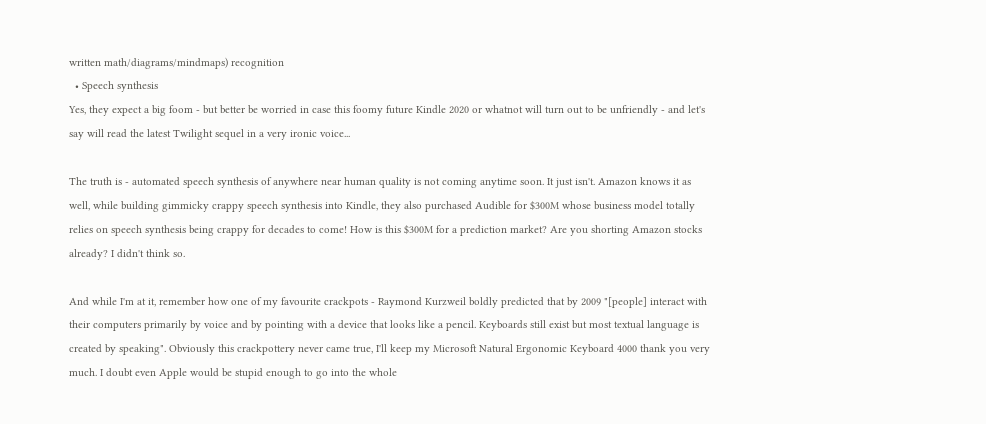written math/diagrams/mindmaps) recognition
  • Speech synthesis
Yes, they expect a big foom - but better be worried in case this foomy future Kindle 2020 or whatnot will turn out to be unfriendly - and let's say will read the latest Twilight sequel in a very ironic voice...

The truth is - automated speech synthesis of anywhere near human quality is not coming anytime soon. It just isn't. Amazon knows it as well, while building gimmicky crappy speech synthesis into Kindle, they also purchased Audible for $300M whose business model totally relies on speech synthesis being crappy for decades to come! How is this $300M for a prediction market? Are you shorting Amazon stocks already? I didn't think so.

And while I'm at it, remember how one of my favourite crackpots - Raymond Kurzweil boldly predicted that by 2009 "[people] interact with their computers primarily by voice and by pointing with a device that looks like a pencil. Keyboards still exist but most textual language is created by speaking". Obviously this crackpottery never came true, I'll keep my Microsoft Natural Ergonomic Keyboard 4000 thank you very much. I doubt even Apple would be stupid enough to go into the whole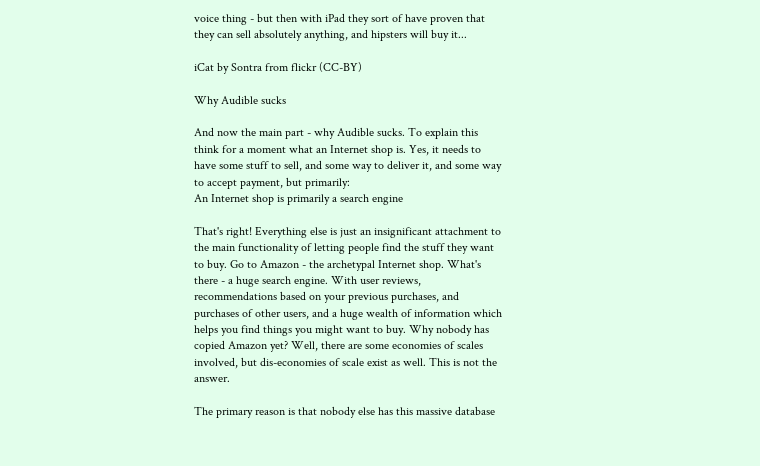voice thing - but then with iPad they sort of have proven that they can sell absolutely anything, and hipsters will buy it...

iCat by Sontra from flickr (CC-BY)

Why Audible sucks

And now the main part - why Audible sucks. To explain this think for a moment what an Internet shop is. Yes, it needs to have some stuff to sell, and some way to deliver it, and some way to accept payment, but primarily:
An Internet shop is primarily a search engine

That's right! Everything else is just an insignificant attachment to the main functionality of letting people find the stuff they want to buy. Go to Amazon - the archetypal Internet shop. What's there - a huge search engine. With user reviews, recommendations based on your previous purchases, and purchases of other users, and a huge wealth of information which helps you find things you might want to buy. Why nobody has copied Amazon yet? Well, there are some economies of scales involved, but dis-economies of scale exist as well. This is not the answer.

The primary reason is that nobody else has this massive database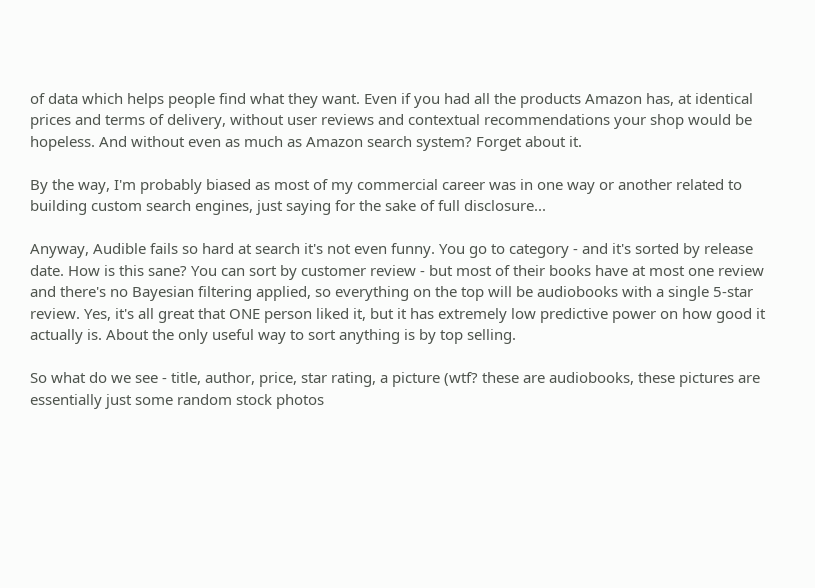of data which helps people find what they want. Even if you had all the products Amazon has, at identical prices and terms of delivery, without user reviews and contextual recommendations your shop would be hopeless. And without even as much as Amazon search system? Forget about it.

By the way, I'm probably biased as most of my commercial career was in one way or another related to building custom search engines, just saying for the sake of full disclosure...

Anyway, Audible fails so hard at search it's not even funny. You go to category - and it's sorted by release date. How is this sane? You can sort by customer review - but most of their books have at most one review and there's no Bayesian filtering applied, so everything on the top will be audiobooks with a single 5-star review. Yes, it's all great that ONE person liked it, but it has extremely low predictive power on how good it actually is. About the only useful way to sort anything is by top selling.

So what do we see - title, author, price, star rating, a picture (wtf? these are audiobooks, these pictures are essentially just some random stock photos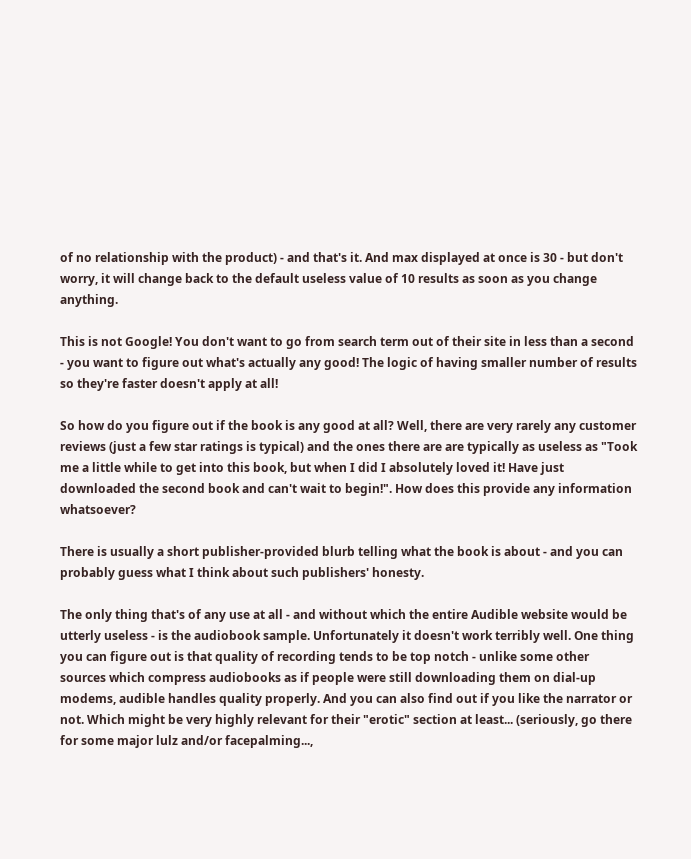of no relationship with the product) - and that's it. And max displayed at once is 30 - but don't worry, it will change back to the default useless value of 10 results as soon as you change anything.

This is not Google! You don't want to go from search term out of their site in less than a second - you want to figure out what's actually any good! The logic of having smaller number of results so they're faster doesn't apply at all!

So how do you figure out if the book is any good at all? Well, there are very rarely any customer reviews (just a few star ratings is typical) and the ones there are are typically as useless as "Took me a little while to get into this book, but when I did I absolutely loved it! Have just downloaded the second book and can't wait to begin!". How does this provide any information whatsoever?

There is usually a short publisher-provided blurb telling what the book is about - and you can probably guess what I think about such publishers' honesty.

The only thing that's of any use at all - and without which the entire Audible website would be utterly useless - is the audiobook sample. Unfortunately it doesn't work terribly well. One thing you can figure out is that quality of recording tends to be top notch - unlike some other sources which compress audiobooks as if people were still downloading them on dial-up modems, audible handles quality properly. And you can also find out if you like the narrator or not. Which might be very highly relevant for their "erotic" section at least... (seriously, go there for some major lulz and/or facepalming...,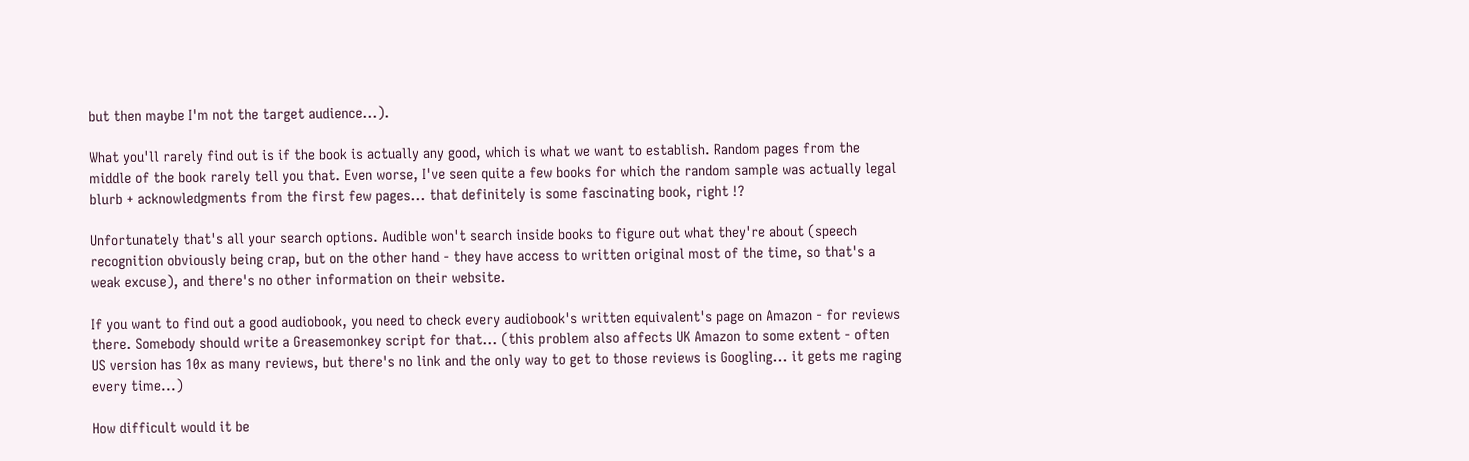but then maybe I'm not the target audience...).

What you'll rarely find out is if the book is actually any good, which is what we want to establish. Random pages from the middle of the book rarely tell you that. Even worse, I've seen quite a few books for which the random sample was actually legal blurb + acknowledgments from the first few pages... that definitely is some fascinating book, right !?

Unfortunately that's all your search options. Audible won't search inside books to figure out what they're about (speech recognition obviously being crap, but on the other hand - they have access to written original most of the time, so that's a weak excuse), and there's no other information on their website.

If you want to find out a good audiobook, you need to check every audiobook's written equivalent's page on Amazon - for reviews there. Somebody should write a Greasemonkey script for that... (this problem also affects UK Amazon to some extent - often US version has 10x as many reviews, but there's no link and the only way to get to those reviews is Googling... it gets me raging every time...)

How difficult would it be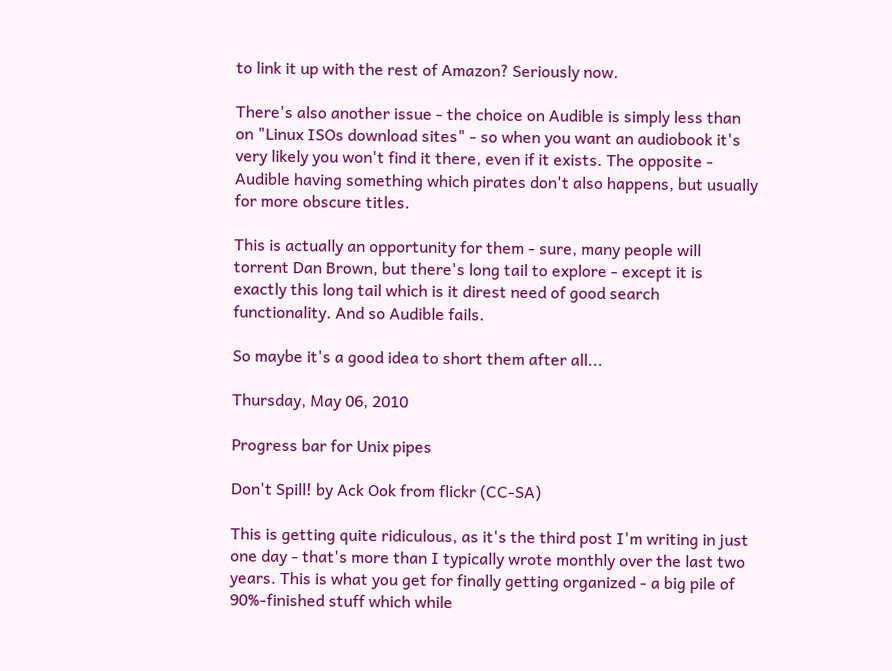to link it up with the rest of Amazon? Seriously now.

There's also another issue - the choice on Audible is simply less than on "Linux ISOs download sites" - so when you want an audiobook it's very likely you won't find it there, even if it exists. The opposite - Audible having something which pirates don't also happens, but usually for more obscure titles.

This is actually an opportunity for them - sure, many people will torrent Dan Brown, but there's long tail to explore - except it is exactly this long tail which is it direst need of good search functionality. And so Audible fails.

So maybe it's a good idea to short them after all...

Thursday, May 06, 2010

Progress bar for Unix pipes

Don't Spill! by Ack Ook from flickr (CC-SA)

This is getting quite ridiculous, as it's the third post I'm writing in just one day - that's more than I typically wrote monthly over the last two years. This is what you get for finally getting organized - a big pile of 90%-finished stuff which while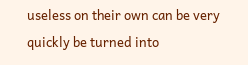useless on their own can be very quickly be turned into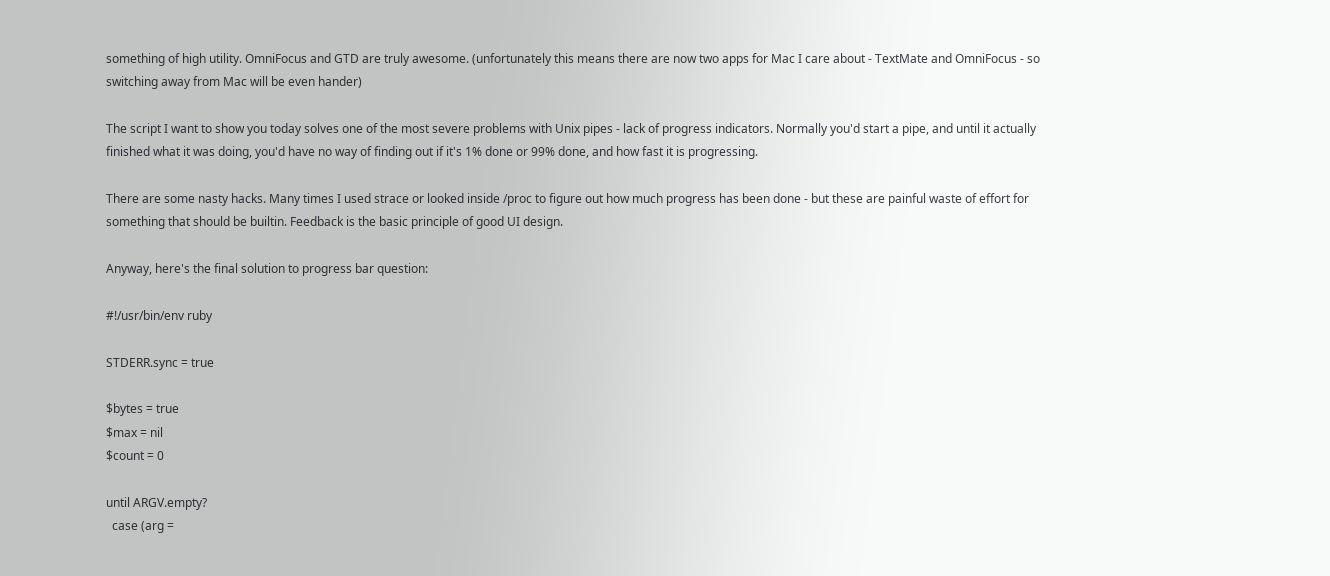something of high utility. OmniFocus and GTD are truly awesome. (unfortunately this means there are now two apps for Mac I care about - TextMate and OmniFocus - so switching away from Mac will be even hander)

The script I want to show you today solves one of the most severe problems with Unix pipes - lack of progress indicators. Normally you'd start a pipe, and until it actually finished what it was doing, you'd have no way of finding out if it's 1% done or 99% done, and how fast it is progressing.

There are some nasty hacks. Many times I used strace or looked inside /proc to figure out how much progress has been done - but these are painful waste of effort for something that should be builtin. Feedback is the basic principle of good UI design.

Anyway, here's the final solution to progress bar question:

#!/usr/bin/env ruby

STDERR.sync = true

$bytes = true
$max = nil
$count = 0

until ARGV.empty?
  case (arg =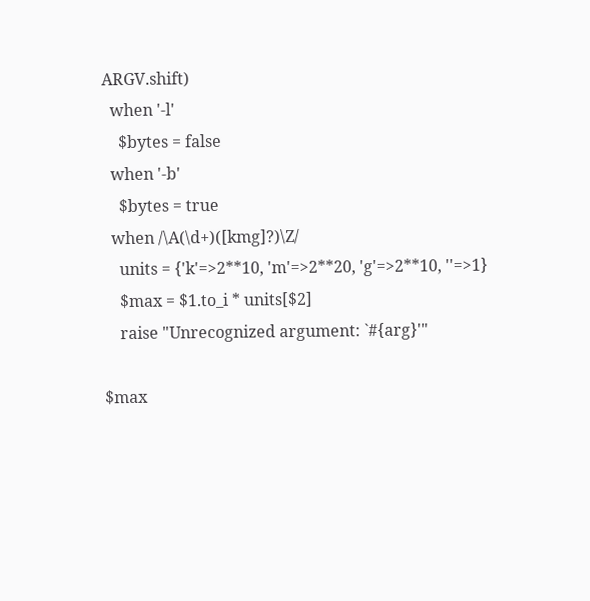ARGV.shift)
  when '-l'
    $bytes = false
  when '-b'
    $bytes = true
  when /\A(\d+)([kmg]?)\Z/
    units = {'k'=>2**10, 'm'=>2**20, 'g'=>2**10, ''=>1}
    $max = $1.to_i * units[$2]
    raise "Unrecognized argument: `#{arg}'"

$max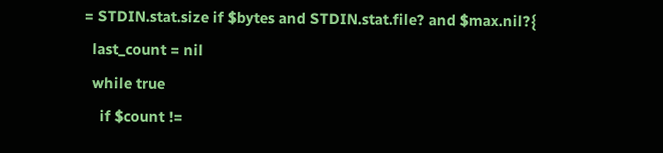= STDIN.stat.size if $bytes and STDIN.stat.file? and $max.nil?{
  last_count = nil
  while true
    if $count !=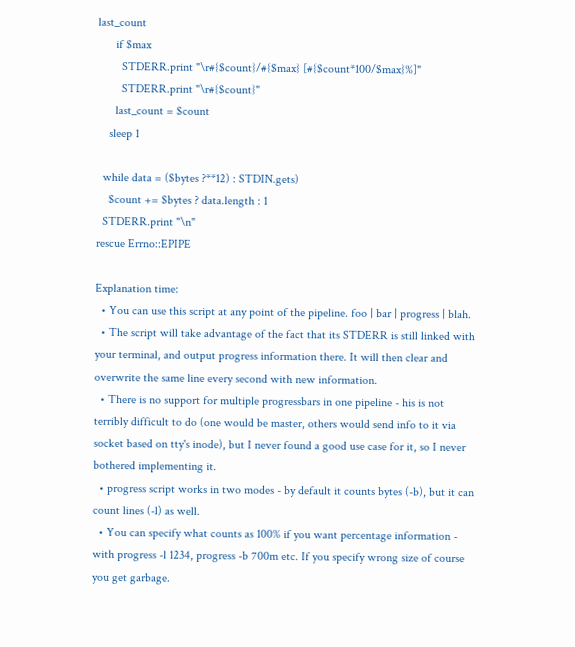last_count
      if $max
        STDERR.print "\r#{$count}/#{$max} [#{$count*100/$max}%]"
        STDERR.print "\r#{$count}"
      last_count = $count
    sleep 1

  while data = ($bytes ?**12) : STDIN.gets)
    $count += $bytes ? data.length : 1
  STDERR.print "\n"
rescue Errno::EPIPE

Explanation time:
  • You can use this script at any point of the pipeline. foo | bar | progress | blah.
  • The script will take advantage of the fact that its STDERR is still linked with your terminal, and output progress information there. It will then clear and overwrite the same line every second with new information.
  • There is no support for multiple progressbars in one pipeline - his is not terribly difficult to do (one would be master, others would send info to it via socket based on tty's inode), but I never found a good use case for it, so I never bothered implementing it.
  • progress script works in two modes - by default it counts bytes (-b), but it can count lines (-l) as well.
  • You can specify what counts as 100% if you want percentage information - with progress -l 1234, progress -b 700m etc. If you specify wrong size of course you get garbage.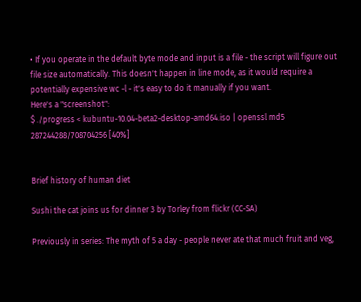• If you operate in the default byte mode and input is a file - the script will figure out file size automatically. This doesn't happen in line mode, as it would require a potentially expensive wc -l - it's easy to do it manually if you want.
Here's a "screenshot":
$ ./progress < kubuntu-10.04-beta2-desktop-amd64.iso | openssl md5
287244288/708704256 [40%]


Brief history of human diet

Sushi the cat joins us for dinner 3 by Torley from flickr (CC-SA)

Previously in series: The myth of 5 a day - people never ate that much fruit and veg,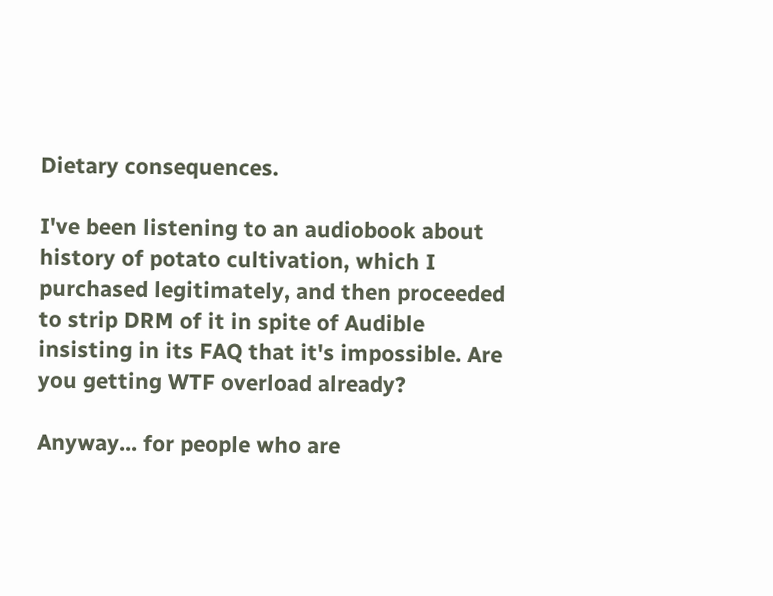Dietary consequences.

I've been listening to an audiobook about history of potato cultivation, which I purchased legitimately, and then proceeded to strip DRM of it in spite of Audible insisting in its FAQ that it's impossible. Are you getting WTF overload already?

Anyway... for people who are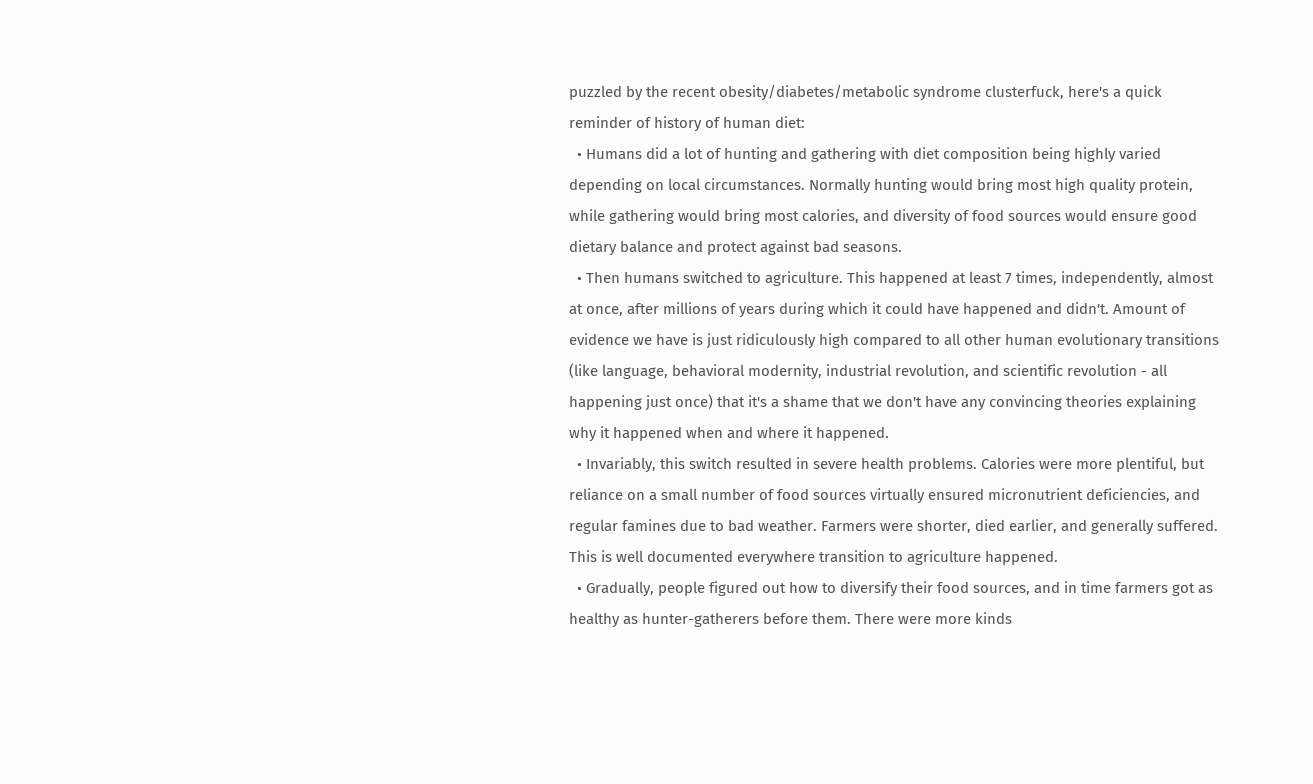puzzled by the recent obesity/diabetes/metabolic syndrome clusterfuck, here's a quick reminder of history of human diet:
  • Humans did a lot of hunting and gathering with diet composition being highly varied depending on local circumstances. Normally hunting would bring most high quality protein, while gathering would bring most calories, and diversity of food sources would ensure good dietary balance and protect against bad seasons.
  • Then humans switched to agriculture. This happened at least 7 times, independently, almost at once, after millions of years during which it could have happened and didn't. Amount of evidence we have is just ridiculously high compared to all other human evolutionary transitions (like language, behavioral modernity, industrial revolution, and scientific revolution - all happening just once) that it's a shame that we don't have any convincing theories explaining why it happened when and where it happened.
  • Invariably, this switch resulted in severe health problems. Calories were more plentiful, but reliance on a small number of food sources virtually ensured micronutrient deficiencies, and regular famines due to bad weather. Farmers were shorter, died earlier, and generally suffered. This is well documented everywhere transition to agriculture happened.
  • Gradually, people figured out how to diversify their food sources, and in time farmers got as healthy as hunter-gatherers before them. There were more kinds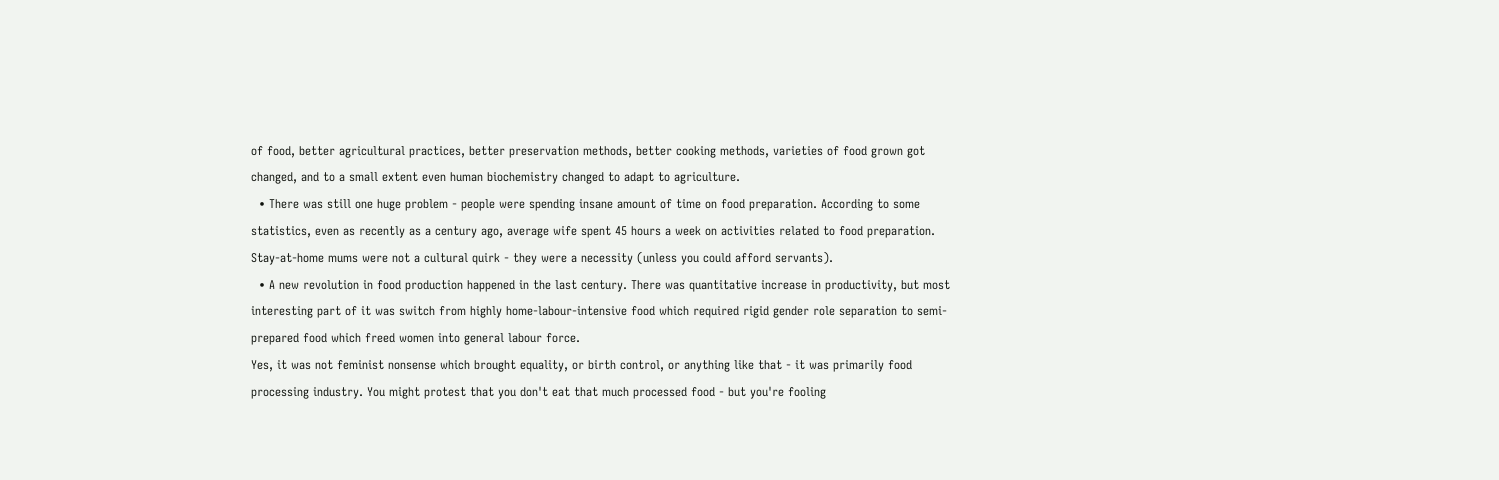of food, better agricultural practices, better preservation methods, better cooking methods, varieties of food grown got changed, and to a small extent even human biochemistry changed to adapt to agriculture.
  • There was still one huge problem - people were spending insane amount of time on food preparation. According to some statistics, even as recently as a century ago, average wife spent 45 hours a week on activities related to food preparation. Stay-at-home mums were not a cultural quirk - they were a necessity (unless you could afford servants).
  • A new revolution in food production happened in the last century. There was quantitative increase in productivity, but most interesting part of it was switch from highly home-labour-intensive food which required rigid gender role separation to semi-prepared food which freed women into general labour force.
Yes, it was not feminist nonsense which brought equality, or birth control, or anything like that - it was primarily food processing industry. You might protest that you don't eat that much processed food - but you're fooling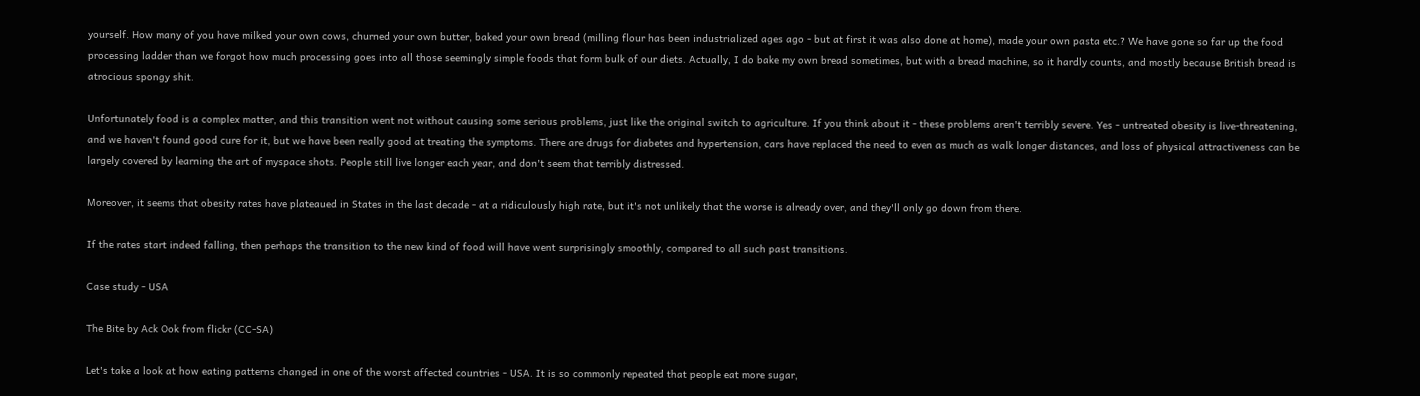yourself. How many of you have milked your own cows, churned your own butter, baked your own bread (milling flour has been industrialized ages ago - but at first it was also done at home), made your own pasta etc.? We have gone so far up the food processing ladder than we forgot how much processing goes into all those seemingly simple foods that form bulk of our diets. Actually, I do bake my own bread sometimes, but with a bread machine, so it hardly counts, and mostly because British bread is atrocious spongy shit.

Unfortunately food is a complex matter, and this transition went not without causing some serious problems, just like the original switch to agriculture. If you think about it - these problems aren't terribly severe. Yes - untreated obesity is live-threatening, and we haven't found good cure for it, but we have been really good at treating the symptoms. There are drugs for diabetes and hypertension, cars have replaced the need to even as much as walk longer distances, and loss of physical attractiveness can be largely covered by learning the art of myspace shots. People still live longer each year, and don't seem that terribly distressed.

Moreover, it seems that obesity rates have plateaued in States in the last decade - at a ridiculously high rate, but it's not unlikely that the worse is already over, and they'll only go down from there.

If the rates start indeed falling, then perhaps the transition to the new kind of food will have went surprisingly smoothly, compared to all such past transitions.

Case study - USA

The Bite by Ack Ook from flickr (CC-SA)

Let's take a look at how eating patterns changed in one of the worst affected countries - USA. It is so commonly repeated that people eat more sugar,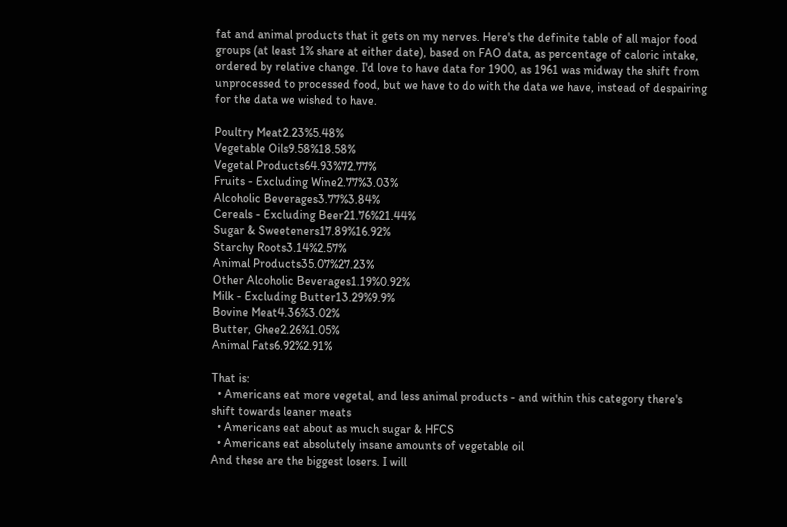fat and animal products that it gets on my nerves. Here's the definite table of all major food groups (at least 1% share at either date), based on FAO data, as percentage of caloric intake, ordered by relative change. I'd love to have data for 1900, as 1961 was midway the shift from unprocessed to processed food, but we have to do with the data we have, instead of despairing for the data we wished to have.

Poultry Meat2.23%5.48%
Vegetable Oils9.58%18.58%
Vegetal Products64.93%72.77%
Fruits - Excluding Wine2.77%3.03%
Alcoholic Beverages3.77%3.84%
Cereals - Excluding Beer21.76%21.44%
Sugar & Sweeteners17.89%16.92%
Starchy Roots3.14%2.57%
Animal Products35.07%27.23%
Other Alcoholic Beverages1.19%0.92%
Milk - Excluding Butter13.29%9.9%
Bovine Meat4.36%3.02%
Butter, Ghee2.26%1.05%
Animal Fats6.92%2.91%

That is:
  • Americans eat more vegetal, and less animal products - and within this category there's shift towards leaner meats
  • Americans eat about as much sugar & HFCS
  • Americans eat absolutely insane amounts of vegetable oil
And these are the biggest losers. I will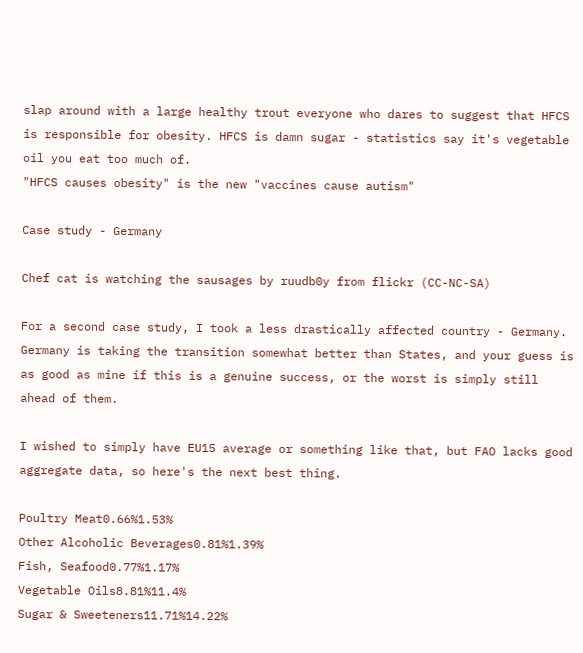slap around with a large healthy trout everyone who dares to suggest that HFCS is responsible for obesity. HFCS is damn sugar - statistics say it's vegetable oil you eat too much of.
"HFCS causes obesity" is the new "vaccines cause autism"

Case study - Germany

Chef cat is watching the sausages by ruudb0y from flickr (CC-NC-SA)

For a second case study, I took a less drastically affected country - Germany. Germany is taking the transition somewhat better than States, and your guess is as good as mine if this is a genuine success, or the worst is simply still ahead of them.

I wished to simply have EU15 average or something like that, but FAO lacks good aggregate data, so here's the next best thing.

Poultry Meat0.66%1.53%
Other Alcoholic Beverages0.81%1.39%
Fish, Seafood0.77%1.17%
Vegetable Oils8.81%11.4%
Sugar & Sweeteners11.71%14.22%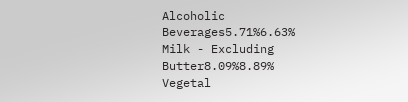Alcoholic Beverages5.71%6.63%
Milk - Excluding Butter8.09%8.89%
Vegetal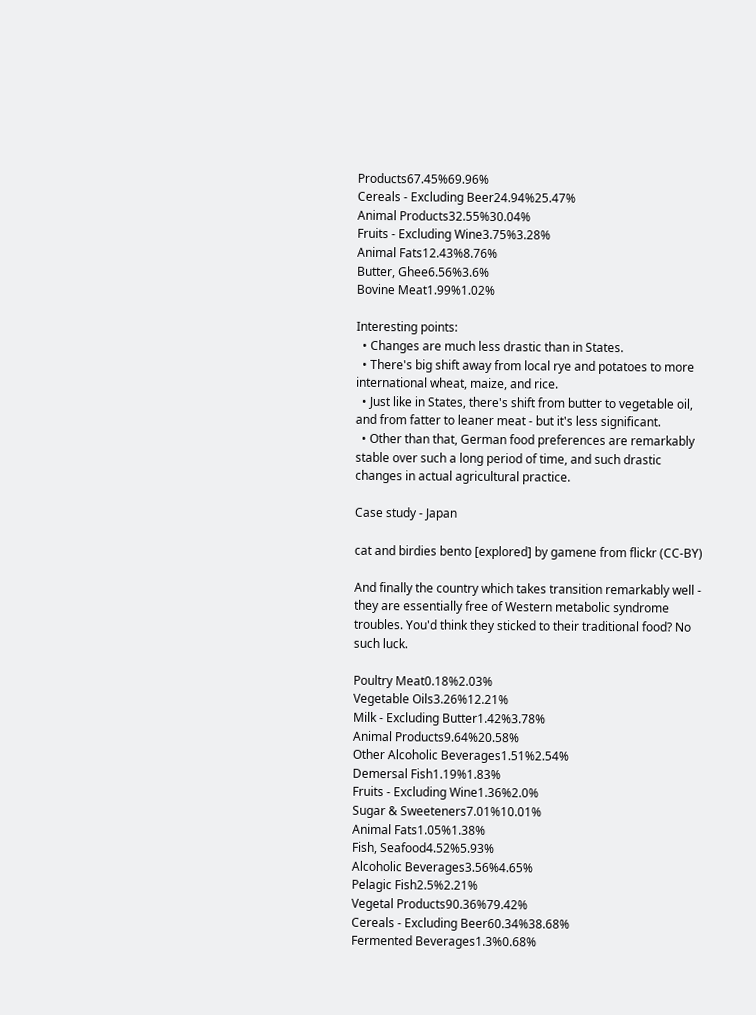Products67.45%69.96%
Cereals - Excluding Beer24.94%25.47%
Animal Products32.55%30.04%
Fruits - Excluding Wine3.75%3.28%
Animal Fats12.43%8.76%
Butter, Ghee6.56%3.6%
Bovine Meat1.99%1.02%

Interesting points:
  • Changes are much less drastic than in States.
  • There's big shift away from local rye and potatoes to more international wheat, maize, and rice.
  • Just like in States, there's shift from butter to vegetable oil, and from fatter to leaner meat - but it's less significant.
  • Other than that, German food preferences are remarkably stable over such a long period of time, and such drastic changes in actual agricultural practice.

Case study - Japan

cat and birdies bento [explored] by gamene from flickr (CC-BY)

And finally the country which takes transition remarkably well - they are essentially free of Western metabolic syndrome troubles. You'd think they sticked to their traditional food? No such luck.

Poultry Meat0.18%2.03%
Vegetable Oils3.26%12.21%
Milk - Excluding Butter1.42%3.78%
Animal Products9.64%20.58%
Other Alcoholic Beverages1.51%2.54%
Demersal Fish1.19%1.83%
Fruits - Excluding Wine1.36%2.0%
Sugar & Sweeteners7.01%10.01%
Animal Fats1.05%1.38%
Fish, Seafood4.52%5.93%
Alcoholic Beverages3.56%4.65%
Pelagic Fish2.5%2.21%
Vegetal Products90.36%79.42%
Cereals - Excluding Beer60.34%38.68%
Fermented Beverages1.3%0.68%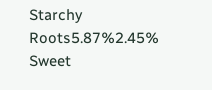Starchy Roots5.87%2.45%
Sweet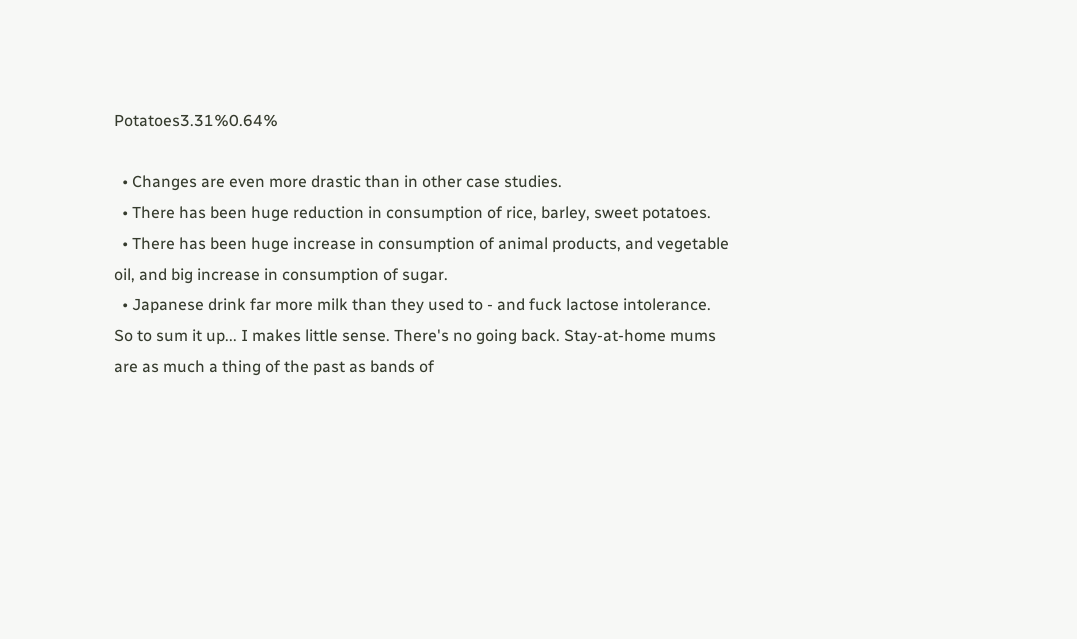Potatoes3.31%0.64%

  • Changes are even more drastic than in other case studies.
  • There has been huge reduction in consumption of rice, barley, sweet potatoes.
  • There has been huge increase in consumption of animal products, and vegetable oil, and big increase in consumption of sugar.
  • Japanese drink far more milk than they used to - and fuck lactose intolerance.
So to sum it up... I makes little sense. There's no going back. Stay-at-home mums are as much a thing of the past as bands of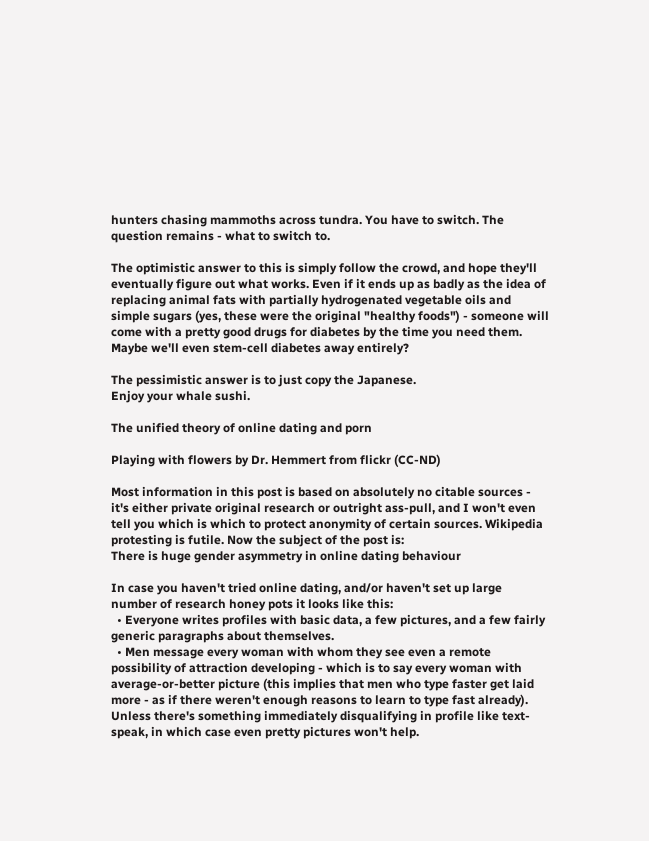hunters chasing mammoths across tundra. You have to switch. The question remains - what to switch to.

The optimistic answer to this is simply follow the crowd, and hope they'll eventually figure out what works. Even if it ends up as badly as the idea of replacing animal fats with partially hydrogenated vegetable oils and simple sugars (yes, these were the original "healthy foods") - someone will come with a pretty good drugs for diabetes by the time you need them. Maybe we'll even stem-cell diabetes away entirely?

The pessimistic answer is to just copy the Japanese.
Enjoy your whale sushi.

The unified theory of online dating and porn

Playing with flowers by Dr. Hemmert from flickr (CC-ND)

Most information in this post is based on absolutely no citable sources - it's either private original research or outright ass-pull, and I won't even tell you which is which to protect anonymity of certain sources. Wikipedia protesting is futile. Now the subject of the post is:
There is huge gender asymmetry in online dating behaviour

In case you haven't tried online dating, and/or haven't set up large number of research honey pots it looks like this:
  • Everyone writes profiles with basic data, a few pictures, and a few fairly generic paragraphs about themselves.
  • Men message every woman with whom they see even a remote possibility of attraction developing - which is to say every woman with average-or-better picture (this implies that men who type faster get laid more - as if there weren't enough reasons to learn to type fast already). Unless there's something immediately disqualifying in profile like text-speak, in which case even pretty pictures won't help.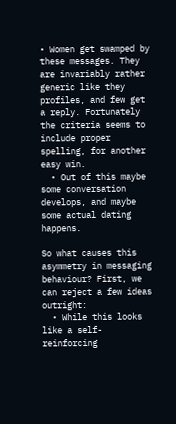• Women get swamped by these messages. They are invariably rather generic like they profiles, and few get a reply. Fortunately the criteria seems to include proper spelling, for another easy win.
  • Out of this maybe some conversation develops, and maybe some actual dating happens.

So what causes this asymmetry in messaging behaviour? First, we can reject a few ideas outright:
  • While this looks like a self-reinforcing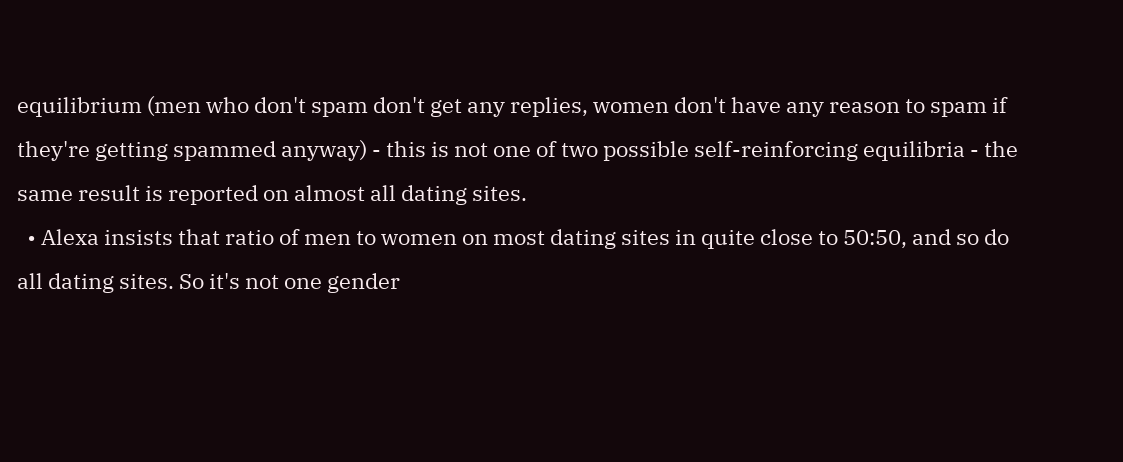equilibrium (men who don't spam don't get any replies, women don't have any reason to spam if they're getting spammed anyway) - this is not one of two possible self-reinforcing equilibria - the same result is reported on almost all dating sites.
  • Alexa insists that ratio of men to women on most dating sites in quite close to 50:50, and so do all dating sites. So it's not one gender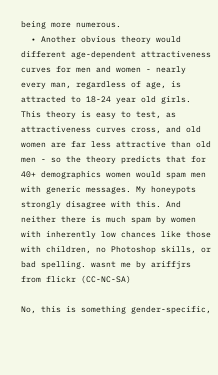being more numerous.
  • Another obvious theory would different age-dependent attractiveness curves for men and women - nearly every man, regardless of age, is attracted to 18-24 year old girls. This theory is easy to test, as attractiveness curves cross, and old women are far less attractive than old men - so the theory predicts that for 40+ demographics women would spam men with generic messages. My honeypots strongly disagree with this. And neither there is much spam by women with inherently low chances like those with children, no Photoshop skills, or bad spelling. wasnt me by ariffjrs from flickr (CC-NC-SA)

No, this is something gender-specific,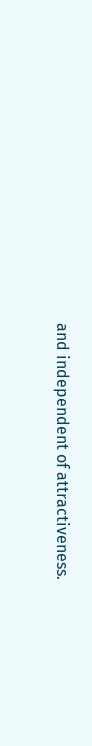and independent of attractiveness.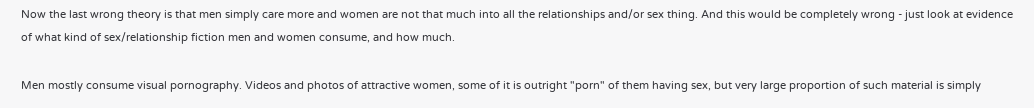Now the last wrong theory is that men simply care more and women are not that much into all the relationships and/or sex thing. And this would be completely wrong - just look at evidence of what kind of sex/relationship fiction men and women consume, and how much.

Men mostly consume visual pornography. Videos and photos of attractive women, some of it is outright "porn" of them having sex, but very large proportion of such material is simply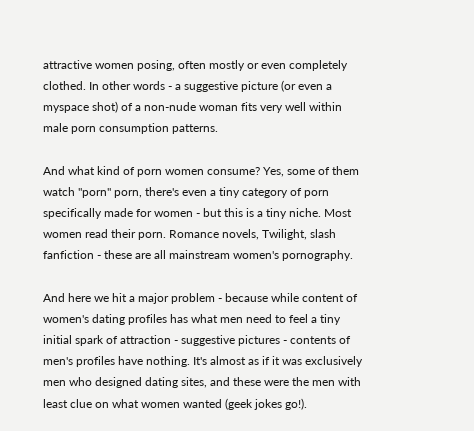attractive women posing, often mostly or even completely clothed. In other words - a suggestive picture (or even a myspace shot) of a non-nude woman fits very well within male porn consumption patterns.

And what kind of porn women consume? Yes, some of them watch "porn" porn, there's even a tiny category of porn specifically made for women - but this is a tiny niche. Most women read their porn. Romance novels, Twilight, slash fanfiction - these are all mainstream women's pornography.

And here we hit a major problem - because while content of women's dating profiles has what men need to feel a tiny initial spark of attraction - suggestive pictures - contents of men's profiles have nothing. It's almost as if it was exclusively men who designed dating sites, and these were the men with least clue on what women wanted (geek jokes go!).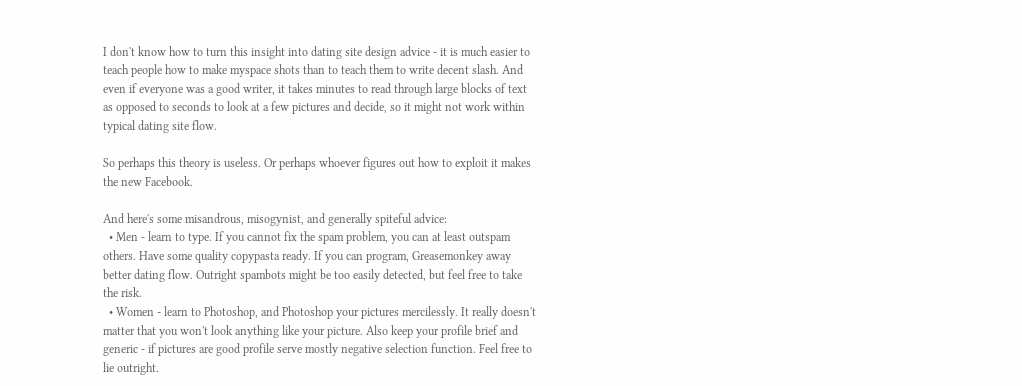I don't know how to turn this insight into dating site design advice - it is much easier to teach people how to make myspace shots than to teach them to write decent slash. And even if everyone was a good writer, it takes minutes to read through large blocks of text as opposed to seconds to look at a few pictures and decide, so it might not work within typical dating site flow.

So perhaps this theory is useless. Or perhaps whoever figures out how to exploit it makes the new Facebook.

And here's some misandrous, misogynist, and generally spiteful advice:
  • Men - learn to type. If you cannot fix the spam problem, you can at least outspam others. Have some quality copypasta ready. If you can program, Greasemonkey away better dating flow. Outright spambots might be too easily detected, but feel free to take the risk.
  • Women - learn to Photoshop, and Photoshop your pictures mercilessly. It really doesn't matter that you won't look anything like your picture. Also keep your profile brief and generic - if pictures are good profile serve mostly negative selection function. Feel free to lie outright.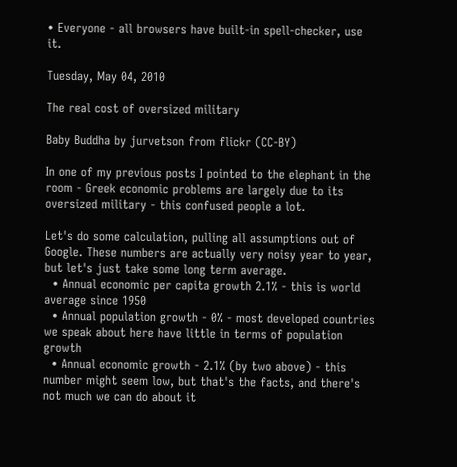• Everyone - all browsers have built-in spell-checker, use it.

Tuesday, May 04, 2010

The real cost of oversized military

Baby Buddha by jurvetson from flickr (CC-BY)

In one of my previous posts I pointed to the elephant in the room - Greek economic problems are largely due to its oversized military - this confused people a lot.

Let's do some calculation, pulling all assumptions out of Google. These numbers are actually very noisy year to year, but let's just take some long term average.
  • Annual economic per capita growth 2.1% - this is world average since 1950
  • Annual population growth - 0% - most developed countries we speak about here have little in terms of population growth
  • Annual economic growth - 2.1% (by two above) - this number might seem low, but that's the facts, and there's not much we can do about it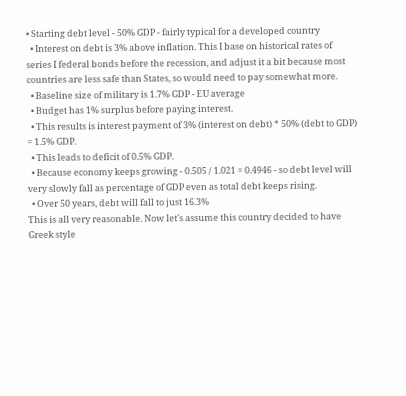• Starting debt level - 50% GDP - fairly typical for a developed country
  • Interest on debt is 3% above inflation. This I base on historical rates of series I federal bonds before the recession, and adjust it a bit because most countries are less safe than States, so would need to pay somewhat more.
  • Baseline size of military is 1.7% GDP - EU average
  • Budget has 1% surplus before paying interest.
  • This results is interest payment of 3% (interest on debt) * 50% (debt to GDP) = 1.5% GDP.
  • This leads to deficit of 0.5% GDP.
  • Because economy keeps growing - 0.505 / 1.021 = 0.4946 - so debt level will very slowly fall as percentage of GDP even as total debt keeps rising.
  • Over 50 years, debt will fall to just 16.3%
This is all very reasonable. Now let's assume this country decided to have Greek style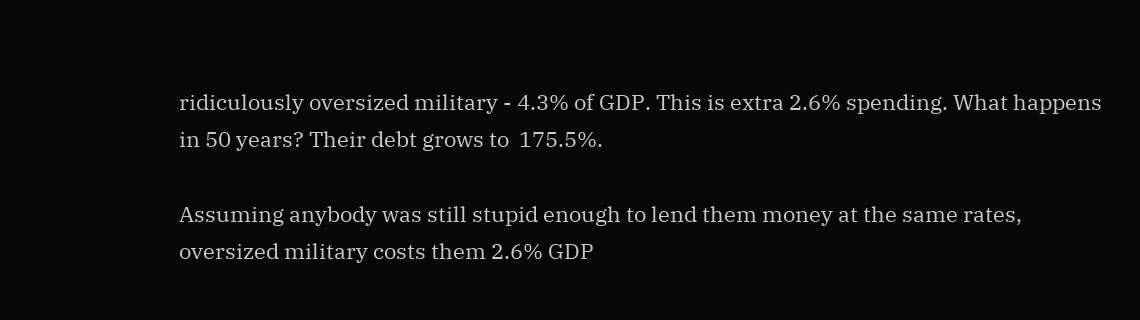ridiculously oversized military - 4.3% of GDP. This is extra 2.6% spending. What happens in 50 years? Their debt grows to  175.5%.

Assuming anybody was still stupid enough to lend them money at the same rates, oversized military costs them 2.6% GDP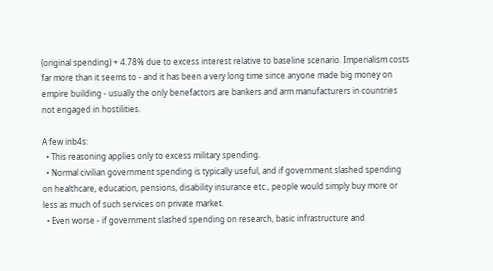(original spending) + 4.78% due to excess interest relative to baseline scenario. Imperialism costs far more than it seems to - and it has been a very long time since anyone made big money on empire building - usually the only benefactors are bankers and arm manufacturers in countries not engaged in hostilities.

A few inb4s:
  • This reasoning applies only to excess military spending.
  • Normal civilian government spending is typically useful, and if government slashed spending on healthcare, education, pensions, disability insurance etc., people would simply buy more or less as much of such services on private market.
  • Even worse - if government slashed spending on research, basic infrastructure and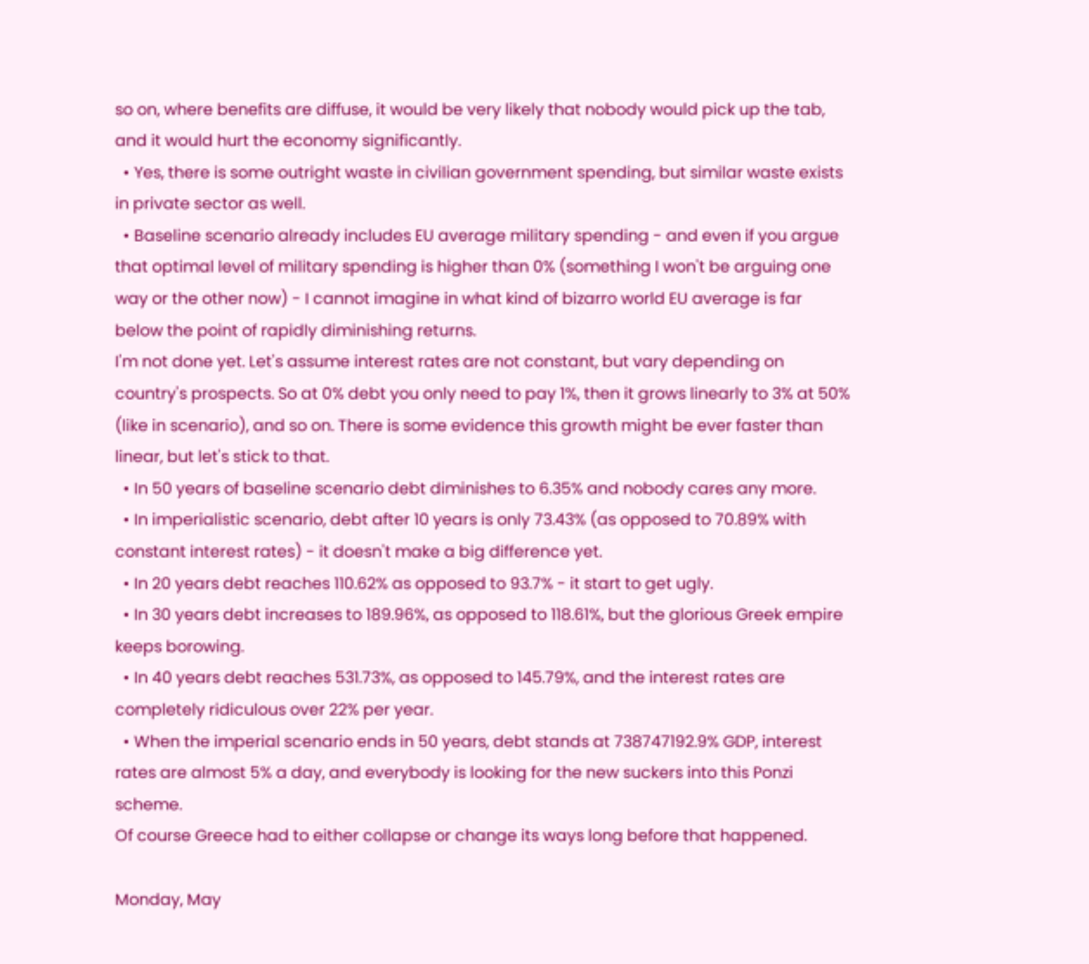so on, where benefits are diffuse, it would be very likely that nobody would pick up the tab, and it would hurt the economy significantly.
  • Yes, there is some outright waste in civilian government spending, but similar waste exists in private sector as well.
  • Baseline scenario already includes EU average military spending - and even if you argue that optimal level of military spending is higher than 0% (something I won't be arguing one way or the other now) - I cannot imagine in what kind of bizarro world EU average is far below the point of rapidly diminishing returns.
I'm not done yet. Let's assume interest rates are not constant, but vary depending on country's prospects. So at 0% debt you only need to pay 1%, then it grows linearly to 3% at 50% (like in scenario), and so on. There is some evidence this growth might be ever faster than linear, but let's stick to that.
  • In 50 years of baseline scenario debt diminishes to 6.35% and nobody cares any more.
  • In imperialistic scenario, debt after 10 years is only 73.43% (as opposed to 70.89% with constant interest rates) - it doesn't make a big difference yet.
  • In 20 years debt reaches 110.62% as opposed to 93.7% - it start to get ugly.
  • In 30 years debt increases to 189.96%, as opposed to 118.61%, but the glorious Greek empire keeps borowing.
  • In 40 years debt reaches 531.73%, as opposed to 145.79%, and the interest rates are completely ridiculous over 22% per year.
  • When the imperial scenario ends in 50 years, debt stands at 738747192.9% GDP, interest rates are almost 5% a day, and everybody is looking for the new suckers into this Ponzi scheme.
Of course Greece had to either collapse or change its ways long before that happened.

Monday, May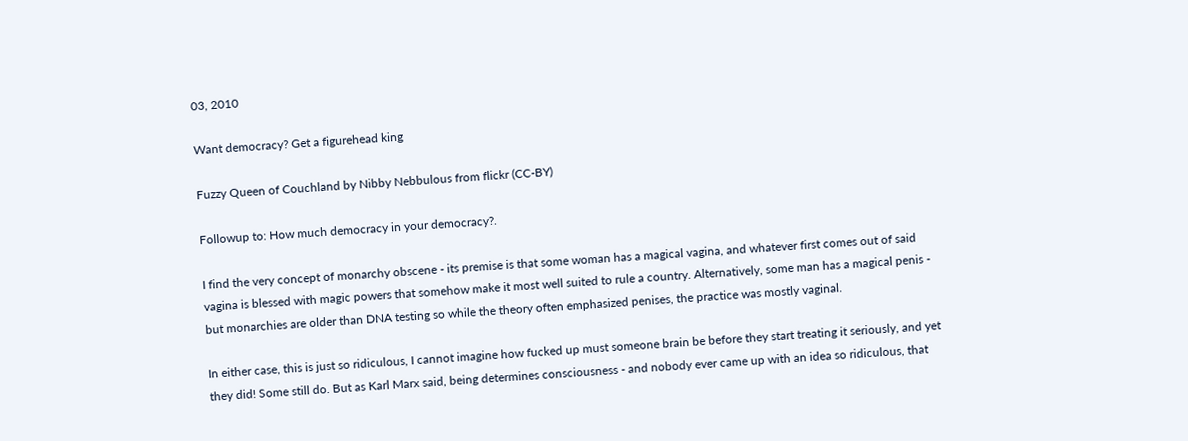03, 2010

Want democracy? Get a figurehead king

Fuzzy Queen of Couchland by Nibby Nebbulous from flickr (CC-BY)

Followup to: How much democracy in your democracy?.

I find the very concept of monarchy obscene - its premise is that some woman has a magical vagina, and whatever first comes out of said vagina is blessed with magic powers that somehow make it most well suited to rule a country. Alternatively, some man has a magical penis - but monarchies are older than DNA testing so while the theory often emphasized penises, the practice was mostly vaginal.

In either case, this is just so ridiculous, I cannot imagine how fucked up must someone brain be before they start treating it seriously, and yet they did! Some still do. But as Karl Marx said, being determines consciousness - and nobody ever came up with an idea so ridiculous, that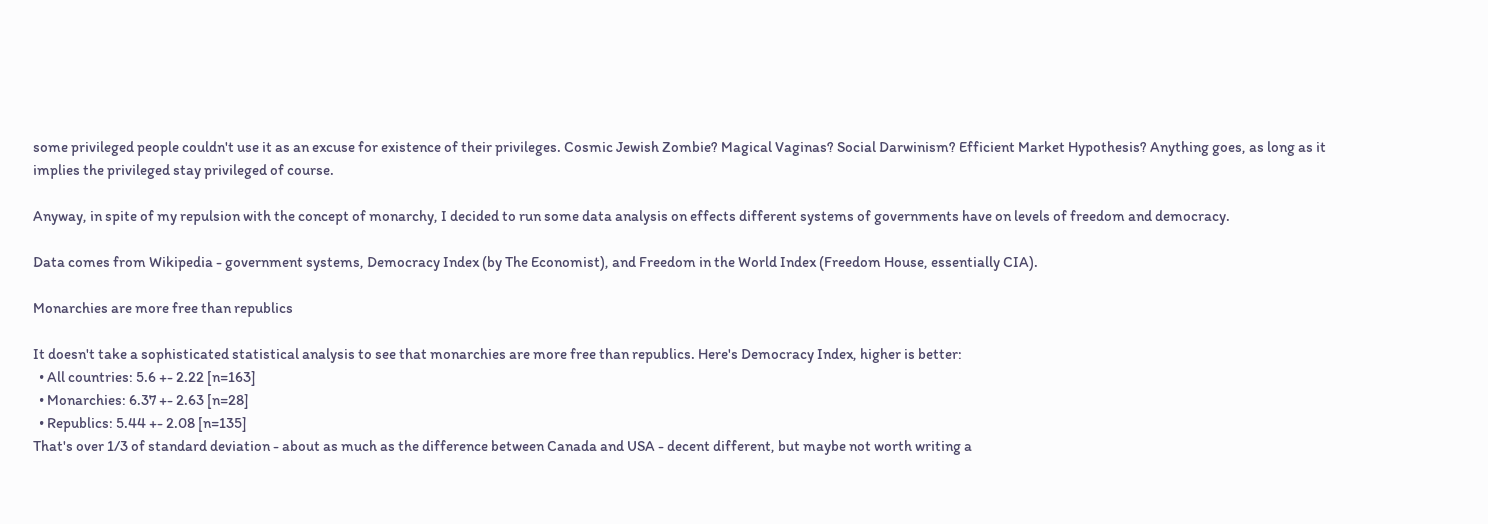some privileged people couldn't use it as an excuse for existence of their privileges. Cosmic Jewish Zombie? Magical Vaginas? Social Darwinism? Efficient Market Hypothesis? Anything goes, as long as it implies the privileged stay privileged of course.

Anyway, in spite of my repulsion with the concept of monarchy, I decided to run some data analysis on effects different systems of governments have on levels of freedom and democracy.

Data comes from Wikipedia - government systems, Democracy Index (by The Economist), and Freedom in the World Index (Freedom House, essentially CIA).

Monarchies are more free than republics

It doesn't take a sophisticated statistical analysis to see that monarchies are more free than republics. Here's Democracy Index, higher is better:
  • All countries: 5.6 +- 2.22 [n=163]
  • Monarchies: 6.37 +- 2.63 [n=28]
  • Republics: 5.44 +- 2.08 [n=135]
That's over 1/3 of standard deviation - about as much as the difference between Canada and USA - decent different, but maybe not worth writing a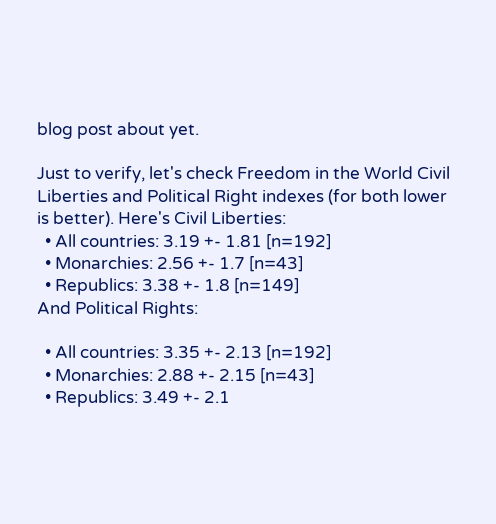blog post about yet.

Just to verify, let's check Freedom in the World Civil Liberties and Political Right indexes (for both lower is better). Here's Civil Liberties:
  • All countries: 3.19 +- 1.81 [n=192]
  • Monarchies: 2.56 +- 1.7 [n=43]
  • Republics: 3.38 +- 1.8 [n=149]
And Political Rights:

  • All countries: 3.35 +- 2.13 [n=192]
  • Monarchies: 2.88 +- 2.15 [n=43]
  • Republics: 3.49 +- 2.1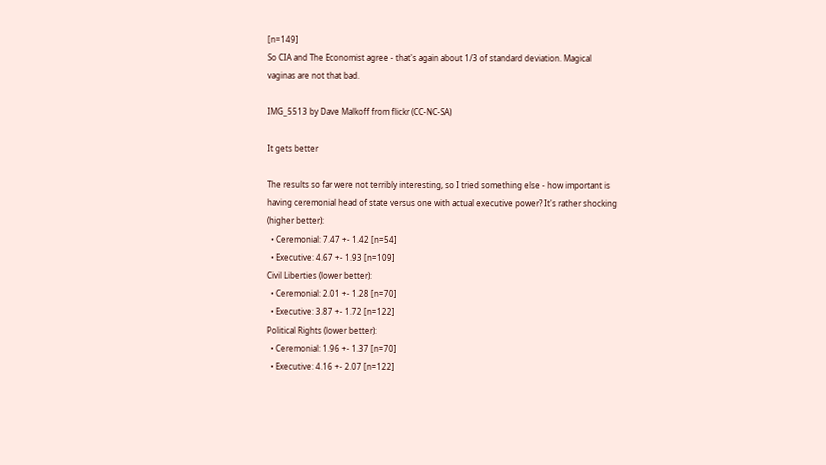[n=149]
So CIA and The Economist agree - that's again about 1/3 of standard deviation. Magical vaginas are not that bad.

IMG_5513 by Dave Malkoff from flickr (CC-NC-SA)

It gets better

The results so far were not terribly interesting, so I tried something else - how important is having ceremonial head of state versus one with actual executive power? It's rather shocking (higher better):
  • Ceremonial: 7.47 +- 1.42 [n=54]
  • Executive: 4.67 +- 1.93 [n=109]
Civil Liberties (lower better):
  • Ceremonial: 2.01 +- 1.28 [n=70]
  • Executive: 3.87 +- 1.72 [n=122]
Political Rights (lower better):
  • Ceremonial: 1.96 +- 1.37 [n=70]
  • Executive: 4.16 +- 2.07 [n=122]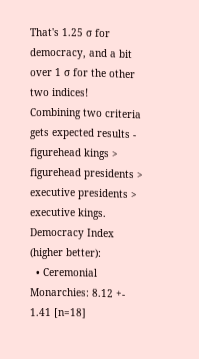That's 1.25 σ for democracy, and a bit over 1 σ for the other two indices!
Combining two criteria gets expected results - figurehead kings > figurehead presidents > executive presidents > executive kings. Democracy Index (higher better):
  • Ceremonial Monarchies: 8.12 +- 1.41 [n=18]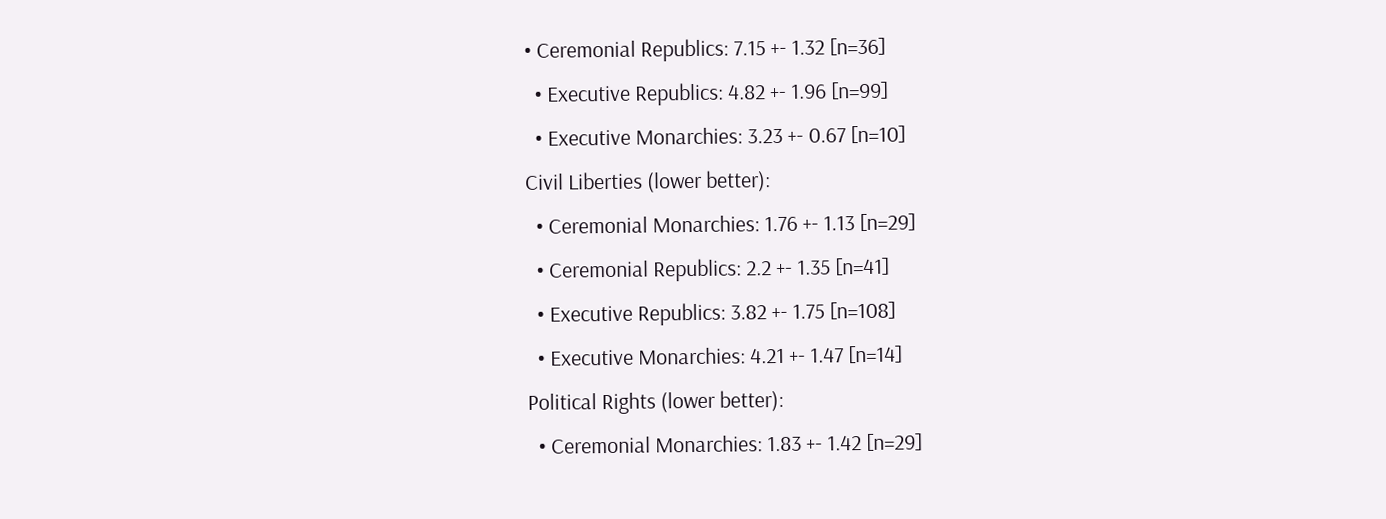• Ceremonial Republics: 7.15 +- 1.32 [n=36]
  • Executive Republics: 4.82 +- 1.96 [n=99]
  • Executive Monarchies: 3.23 +- 0.67 [n=10]
Civil Liberties (lower better):
  • Ceremonial Monarchies: 1.76 +- 1.13 [n=29]
  • Ceremonial Republics: 2.2 +- 1.35 [n=41]
  • Executive Republics: 3.82 +- 1.75 [n=108]
  • Executive Monarchies: 4.21 +- 1.47 [n=14]
Political Rights (lower better):
  • Ceremonial Monarchies: 1.83 +- 1.42 [n=29]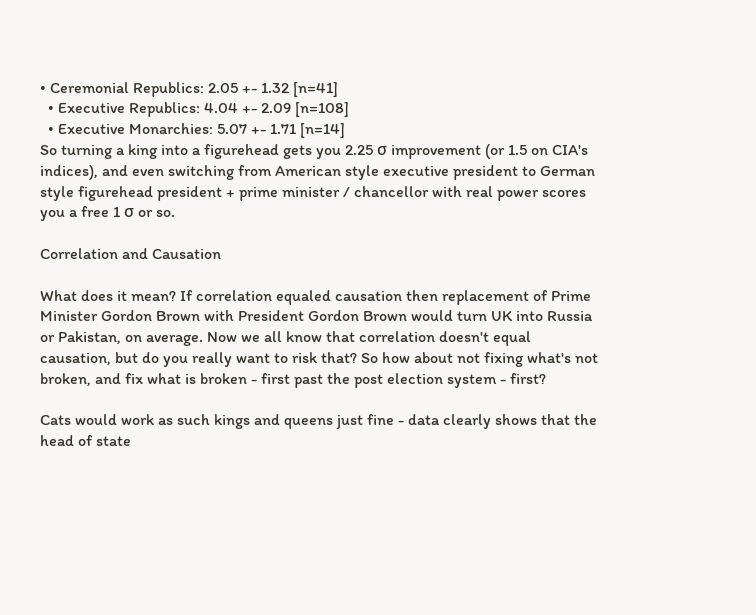• Ceremonial Republics: 2.05 +- 1.32 [n=41]
  • Executive Republics: 4.04 +- 2.09 [n=108]
  • Executive Monarchies: 5.07 +- 1.71 [n=14]
So turning a king into a figurehead gets you 2.25 σ improvement (or 1.5 on CIA's indices), and even switching from American style executive president to German style figurehead president + prime minister / chancellor with real power scores you a free 1 σ or so.

Correlation and Causation

What does it mean? If correlation equaled causation then replacement of Prime Minister Gordon Brown with President Gordon Brown would turn UK into Russia or Pakistan, on average. Now we all know that correlation doesn't equal causation, but do you really want to risk that? So how about not fixing what's not broken, and fix what is broken - first past the post election system - first?

Cats would work as such kings and queens just fine - data clearly shows that the head of state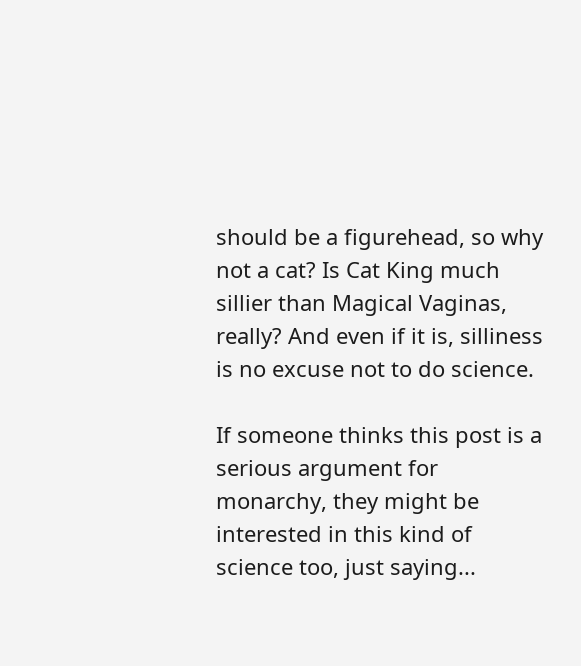should be a figurehead, so why not a cat? Is Cat King much sillier than Magical Vaginas, really? And even if it is, silliness is no excuse not to do science.

If someone thinks this post is a serious argument for monarchy, they might be interested in this kind of science too, just saying...